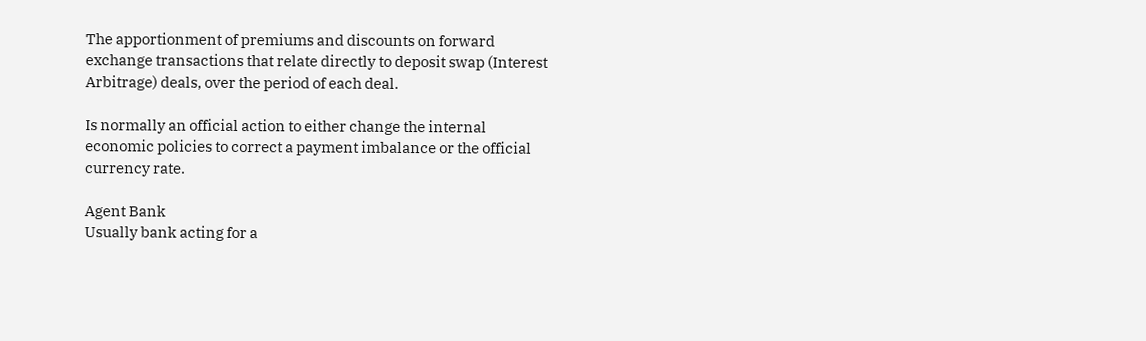The apportionment of premiums and discounts on forward exchange transactions that relate directly to deposit swap (Interest Arbitrage) deals, over the period of each deal.

Is normally an official action to either change the internal economic policies to correct a payment imbalance or the official currency rate.

Agent Bank
Usually bank acting for a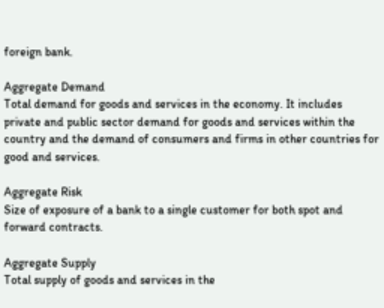foreign bank.

Aggregate Demand
Total demand for goods and services in the economy. It includes private and public sector demand for goods and services within the country and the demand of consumers and firms in other countries for good and services.

Aggregate Risk
Size of exposure of a bank to a single customer for both spot and forward contracts.

Aggregate Supply
Total supply of goods and services in the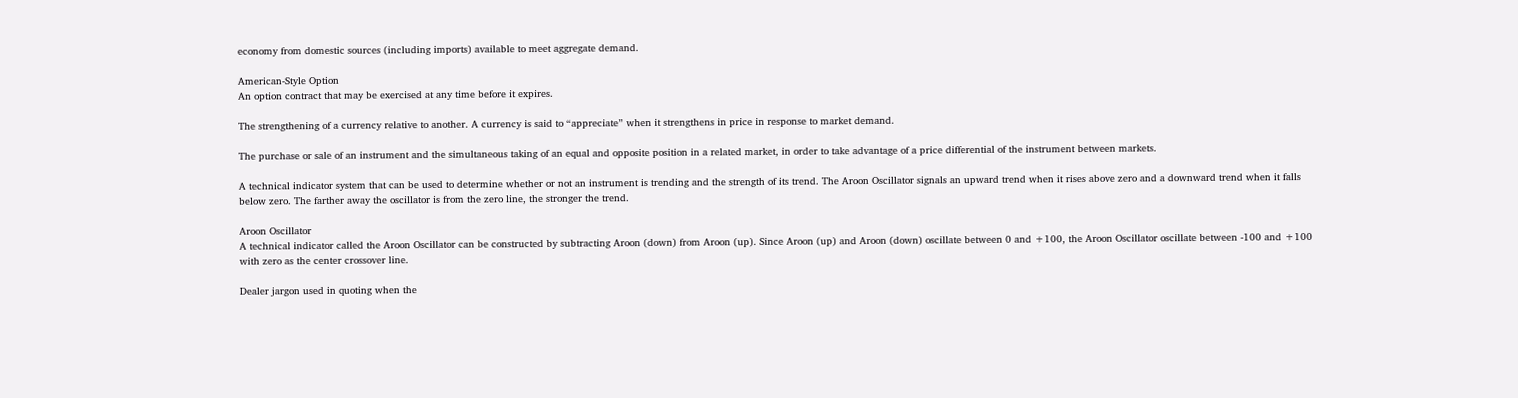economy from domestic sources (including imports) available to meet aggregate demand.

American-Style Option
An option contract that may be exercised at any time before it expires.

The strengthening of a currency relative to another. A currency is said to “appreciate” when it strengthens in price in response to market demand.

The purchase or sale of an instrument and the simultaneous taking of an equal and opposite position in a related market, in order to take advantage of a price differential of the instrument between markets.

A technical indicator system that can be used to determine whether or not an instrument is trending and the strength of its trend. The Aroon Oscillator signals an upward trend when it rises above zero and a downward trend when it falls below zero. The farther away the oscillator is from the zero line, the stronger the trend.

Aroon Oscillator
A technical indicator called the Aroon Oscillator can be constructed by subtracting Aroon (down) from Aroon (up). Since Aroon (up) and Aroon (down) oscillate between 0 and +100, the Aroon Oscillator oscillate between -100 and +100 with zero as the center crossover line.

Dealer jargon used in quoting when the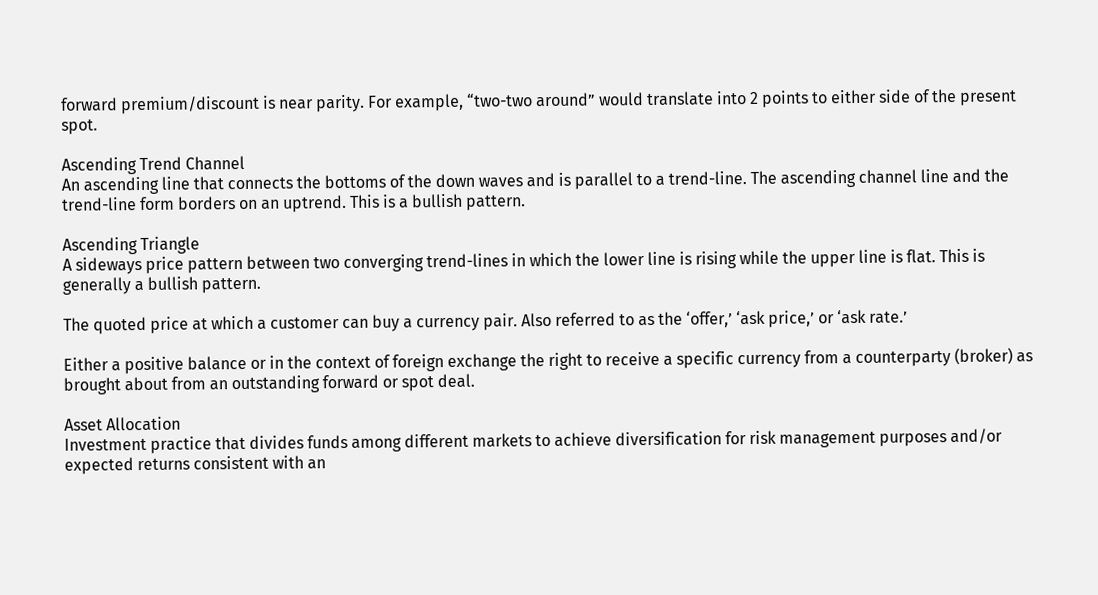forward premium/discount is near parity. For example, “two-two around” would translate into 2 points to either side of the present spot.

Ascending Trend Channel
An ascending line that connects the bottoms of the down waves and is parallel to a trend-line. The ascending channel line and the trend-line form borders on an uptrend. This is a bullish pattern.

Ascending Triangle
A sideways price pattern between two converging trend-lines in which the lower line is rising while the upper line is flat. This is generally a bullish pattern.

The quoted price at which a customer can buy a currency pair. Also referred to as the ‘offer,’ ‘ask price,’ or ‘ask rate.’

Either a positive balance or in the context of foreign exchange the right to receive a specific currency from a counterparty (broker) as brought about from an outstanding forward or spot deal.

Asset Allocation
Investment practice that divides funds among different markets to achieve diversification for risk management purposes and/or expected returns consistent with an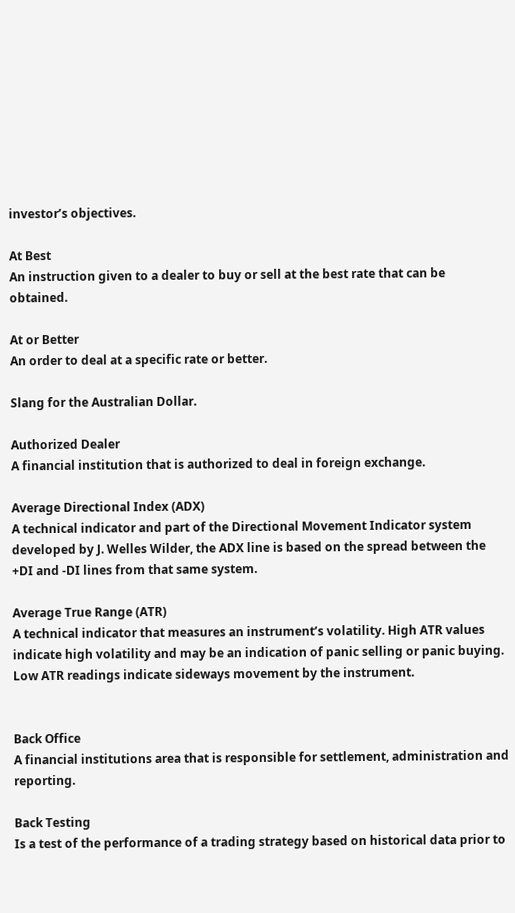investor’s objectives.

At Best
An instruction given to a dealer to buy or sell at the best rate that can be obtained.

At or Better
An order to deal at a specific rate or better.

Slang for the Australian Dollar.

Authorized Dealer
A financial institution that is authorized to deal in foreign exchange.

Average Directional Index (ADX)
A technical indicator and part of the Directional Movement Indicator system developed by J. Welles Wilder, the ADX line is based on the spread between the +DI and -DI lines from that same system.

Average True Range (ATR)
A technical indicator that measures an instrument’s volatility. High ATR values indicate high volatility and may be an indication of panic selling or panic buying. Low ATR readings indicate sideways movement by the instrument.


Back Office
A financial institutions area that is responsible for settlement, administration and reporting.

Back Testing
Is a test of the performance of a trading strategy based on historical data prior to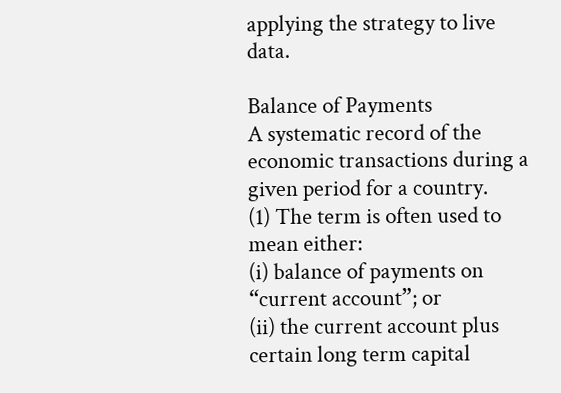applying the strategy to live data.

Balance of Payments
A systematic record of the economic transactions during a given period for a country.
(1) The term is often used to mean either:
(i) balance of payments on “current account”; or
(ii) the current account plus certain long term capital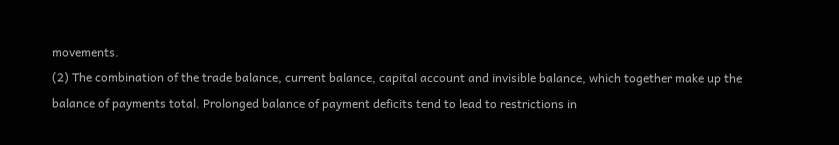movements.
(2) The combination of the trade balance, current balance, capital account and invisible balance, which together make up the balance of payments total. Prolonged balance of payment deficits tend to lead to restrictions in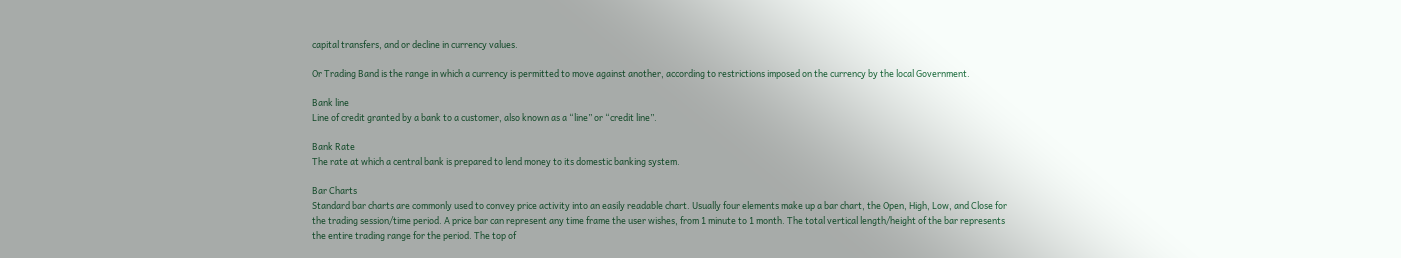capital transfers, and or decline in currency values.

Or Trading Band is the range in which a currency is permitted to move against another, according to restrictions imposed on the currency by the local Government.

Bank line
Line of credit granted by a bank to a customer, also known as a “line” or “credit line”.

Bank Rate
The rate at which a central bank is prepared to lend money to its domestic banking system.

Bar Charts
Standard bar charts are commonly used to convey price activity into an easily readable chart. Usually four elements make up a bar chart, the Open, High, Low, and Close for the trading session/time period. A price bar can represent any time frame the user wishes, from 1 minute to 1 month. The total vertical length/height of the bar represents the entire trading range for the period. The top of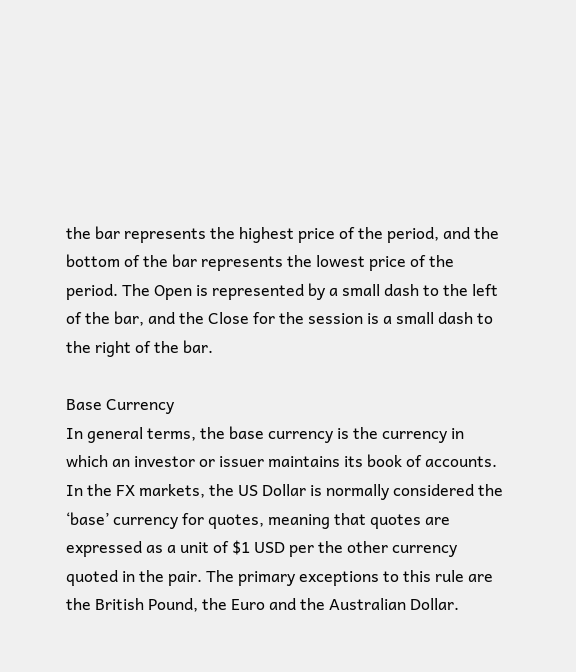the bar represents the highest price of the period, and the bottom of the bar represents the lowest price of the period. The Open is represented by a small dash to the left of the bar, and the Close for the session is a small dash to the right of the bar.

Base Currency
In general terms, the base currency is the currency in which an investor or issuer maintains its book of accounts. In the FX markets, the US Dollar is normally considered the ‘base’ currency for quotes, meaning that quotes are expressed as a unit of $1 USD per the other currency quoted in the pair. The primary exceptions to this rule are the British Pound, the Euro and the Australian Dollar.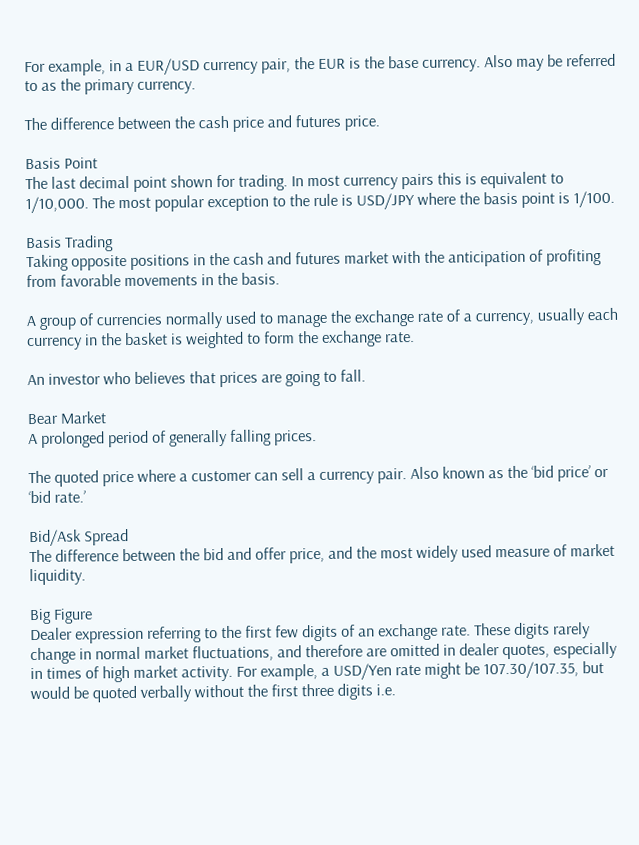For example, in a EUR/USD currency pair, the EUR is the base currency. Also may be referred to as the primary currency.

The difference between the cash price and futures price.

Basis Point
The last decimal point shown for trading. In most currency pairs this is equivalent to 1/10,000. The most popular exception to the rule is USD/JPY where the basis point is 1/100.

Basis Trading
Taking opposite positions in the cash and futures market with the anticipation of profiting from favorable movements in the basis.

A group of currencies normally used to manage the exchange rate of a currency, usually each currency in the basket is weighted to form the exchange rate.

An investor who believes that prices are going to fall.

Bear Market
A prolonged period of generally falling prices.

The quoted price where a customer can sell a currency pair. Also known as the ‘bid price’ or ‘bid rate.’

Bid/Ask Spread
The difference between the bid and offer price, and the most widely used measure of market liquidity.

Big Figure
Dealer expression referring to the first few digits of an exchange rate. These digits rarely change in normal market fluctuations, and therefore are omitted in dealer quotes, especially in times of high market activity. For example, a USD/Yen rate might be 107.30/107.35, but would be quoted verbally without the first three digits i.e.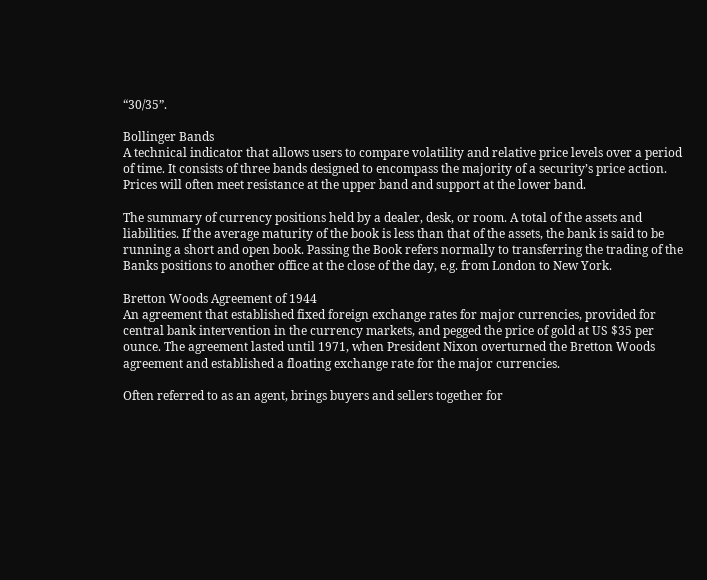“30/35”.

Bollinger Bands
A technical indicator that allows users to compare volatility and relative price levels over a period of time. It consists of three bands designed to encompass the majority of a security’s price action. Prices will often meet resistance at the upper band and support at the lower band.

The summary of currency positions held by a dealer, desk, or room. A total of the assets and liabilities. If the average maturity of the book is less than that of the assets, the bank is said to be running a short and open book. Passing the Book refers normally to transferring the trading of the Banks positions to another office at the close of the day, e.g. from London to New York.

Bretton Woods Agreement of 1944
An agreement that established fixed foreign exchange rates for major currencies, provided for central bank intervention in the currency markets, and pegged the price of gold at US $35 per ounce. The agreement lasted until 1971, when President Nixon overturned the Bretton Woods agreement and established a floating exchange rate for the major currencies.

Often referred to as an agent, brings buyers and sellers together for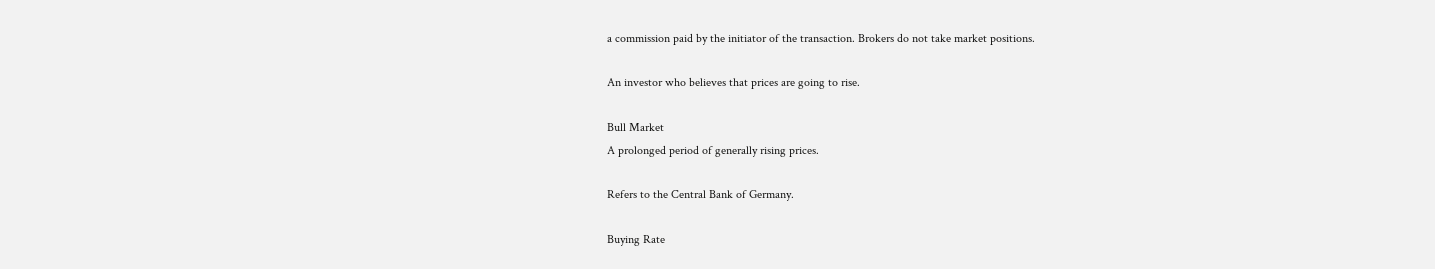a commission paid by the initiator of the transaction. Brokers do not take market positions.

An investor who believes that prices are going to rise.

Bull Market
A prolonged period of generally rising prices.

Refers to the Central Bank of Germany.

Buying Rate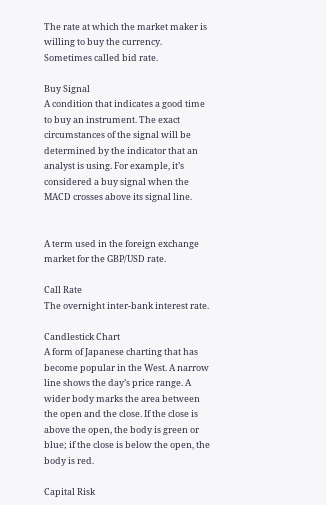The rate at which the market maker is willing to buy the currency. Sometimes called bid rate.

Buy Signal
A condition that indicates a good time to buy an instrument. The exact circumstances of the signal will be determined by the indicator that an analyst is using. For example, it’s considered a buy signal when the MACD crosses above its signal line.


A term used in the foreign exchange market for the GBP/USD rate.

Call Rate
The overnight inter-bank interest rate.

Candlestick Chart
A form of Japanese charting that has become popular in the West. A narrow line shows the day’s price range. A wider body marks the area between the open and the close. If the close is above the open, the body is green or blue; if the close is below the open, the body is red.

Capital Risk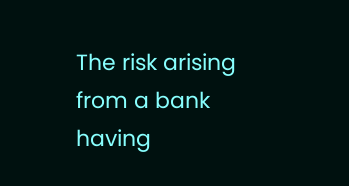The risk arising from a bank having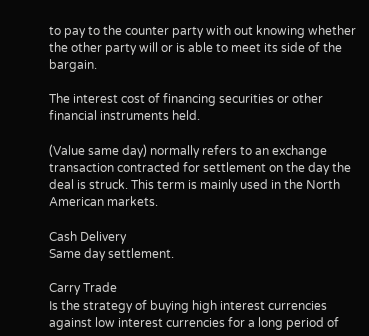to pay to the counter party with out knowing whether the other party will or is able to meet its side of the bargain.

The interest cost of financing securities or other financial instruments held.

(Value same day) normally refers to an exchange transaction contracted for settlement on the day the deal is struck. This term is mainly used in the North American markets.

Cash Delivery
Same day settlement.

Carry Trade
Is the strategy of buying high interest currencies against low interest currencies for a long period of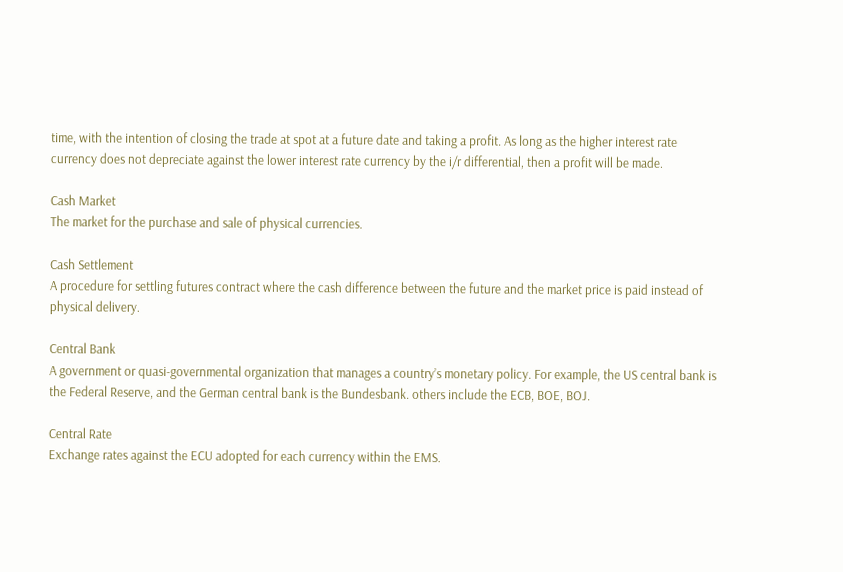time, with the intention of closing the trade at spot at a future date and taking a profit. As long as the higher interest rate currency does not depreciate against the lower interest rate currency by the i/r differential, then a profit will be made.

Cash Market
The market for the purchase and sale of physical currencies.

Cash Settlement
A procedure for settling futures contract where the cash difference between the future and the market price is paid instead of physical delivery.

Central Bank
A government or quasi-governmental organization that manages a country’s monetary policy. For example, the US central bank is the Federal Reserve, and the German central bank is the Bundesbank. others include the ECB, BOE, BOJ.

Central Rate
Exchange rates against the ECU adopted for each currency within the EMS.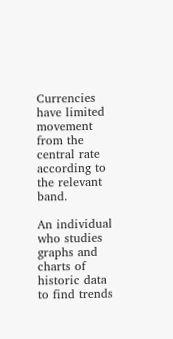Currencies have limited movement from the central rate according to the relevant band.

An individual who studies graphs and charts of historic data to find trends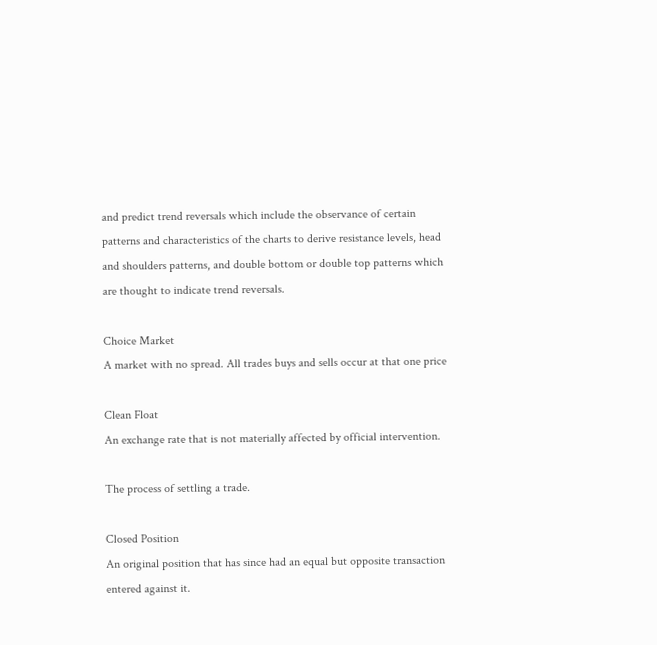and predict trend reversals which include the observance of certain patterns and characteristics of the charts to derive resistance levels, head and shoulders patterns, and double bottom or double top patterns which are thought to indicate trend reversals.

Choice Market
A market with no spread. All trades buys and sells occur at that one price

Clean Float
An exchange rate that is not materially affected by official intervention.

The process of settling a trade.

Closed Position
An original position that has since had an equal but opposite transaction entered against it.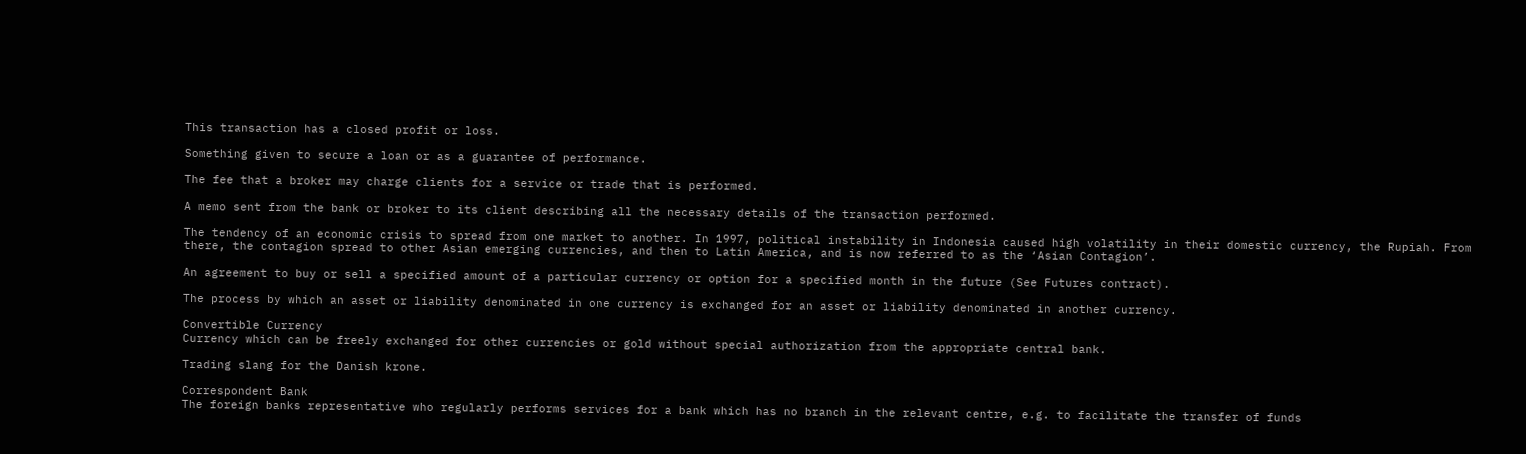This transaction has a closed profit or loss.

Something given to secure a loan or as a guarantee of performance.

The fee that a broker may charge clients for a service or trade that is performed.

A memo sent from the bank or broker to its client describing all the necessary details of the transaction performed.

The tendency of an economic crisis to spread from one market to another. In 1997, political instability in Indonesia caused high volatility in their domestic currency, the Rupiah. From there, the contagion spread to other Asian emerging currencies, and then to Latin America, and is now referred to as the ‘Asian Contagion’.

An agreement to buy or sell a specified amount of a particular currency or option for a specified month in the future (See Futures contract).

The process by which an asset or liability denominated in one currency is exchanged for an asset or liability denominated in another currency.

Convertible Currency
Currency which can be freely exchanged for other currencies or gold without special authorization from the appropriate central bank.

Trading slang for the Danish krone.

Correspondent Bank
The foreign banks representative who regularly performs services for a bank which has no branch in the relevant centre, e.g. to facilitate the transfer of funds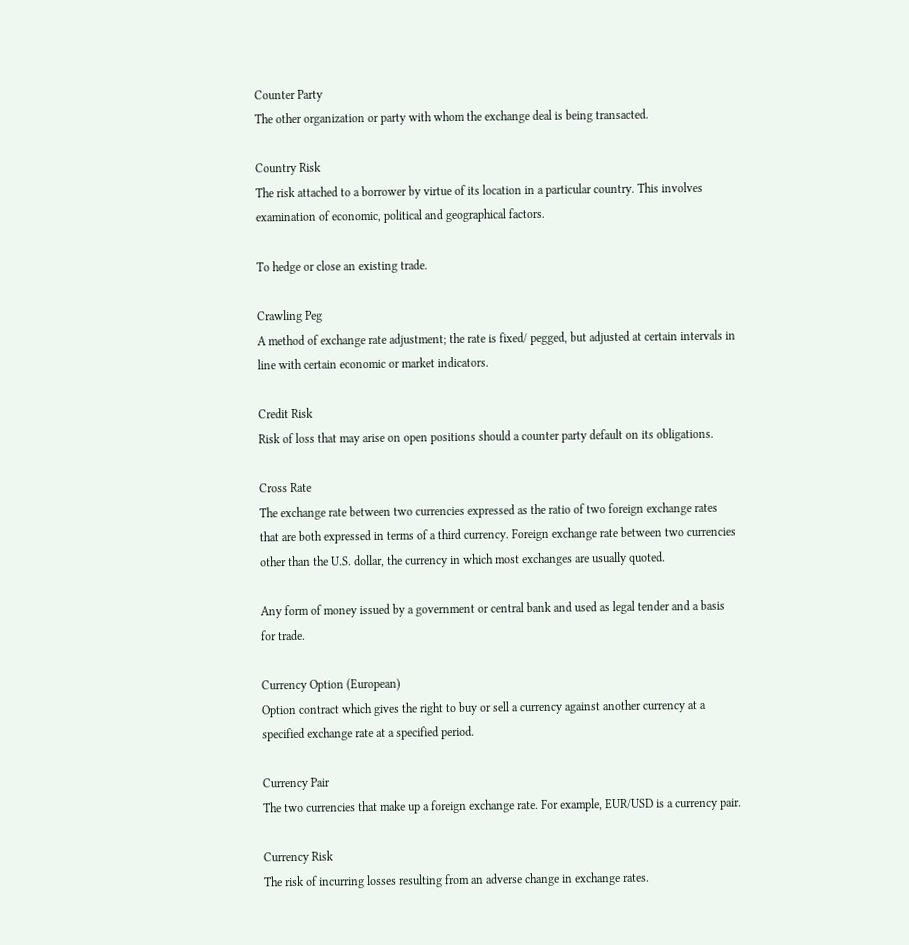Counter Party
The other organization or party with whom the exchange deal is being transacted.

Country Risk
The risk attached to a borrower by virtue of its location in a particular country. This involves examination of economic, political and geographical factors.

To hedge or close an existing trade.

Crawling Peg
A method of exchange rate adjustment; the rate is fixed/ pegged, but adjusted at certain intervals in line with certain economic or market indicators.

Credit Risk
Risk of loss that may arise on open positions should a counter party default on its obligations.

Cross Rate
The exchange rate between two currencies expressed as the ratio of two foreign exchange rates that are both expressed in terms of a third currency. Foreign exchange rate between two currencies other than the U.S. dollar, the currency in which most exchanges are usually quoted.

Any form of money issued by a government or central bank and used as legal tender and a basis for trade.

Currency Option (European)
Option contract which gives the right to buy or sell a currency against another currency at a specified exchange rate at a specified period.

Currency Pair
The two currencies that make up a foreign exchange rate. For example, EUR/USD is a currency pair.

Currency Risk
The risk of incurring losses resulting from an adverse change in exchange rates.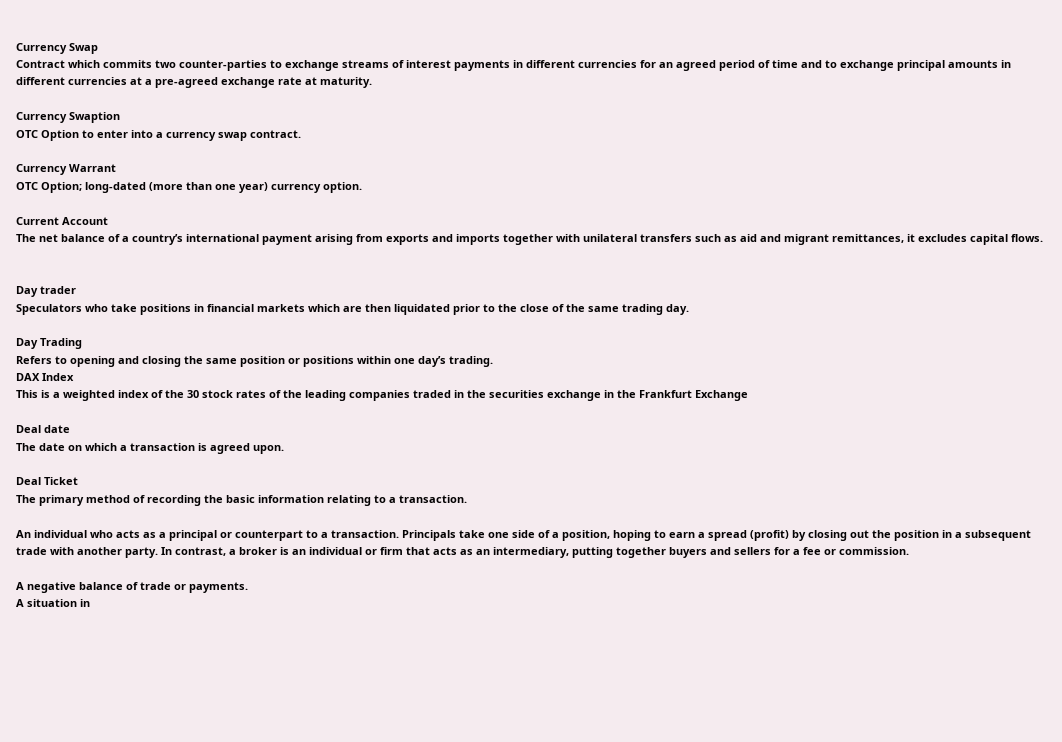Currency Swap
Contract which commits two counter-parties to exchange streams of interest payments in different currencies for an agreed period of time and to exchange principal amounts in different currencies at a pre-agreed exchange rate at maturity.

Currency Swaption
OTC Option to enter into a currency swap contract.

Currency Warrant
OTC Option; long-dated (more than one year) currency option.

Current Account
The net balance of a country’s international payment arising from exports and imports together with unilateral transfers such as aid and migrant remittances, it excludes capital flows.


Day trader
Speculators who take positions in financial markets which are then liquidated prior to the close of the same trading day.

Day Trading
Refers to opening and closing the same position or positions within one day’s trading.
DAX Index
This is a weighted index of the 30 stock rates of the leading companies traded in the securities exchange in the Frankfurt Exchange

Deal date
The date on which a transaction is agreed upon.

Deal Ticket
The primary method of recording the basic information relating to a transaction.

An individual who acts as a principal or counterpart to a transaction. Principals take one side of a position, hoping to earn a spread (profit) by closing out the position in a subsequent trade with another party. In contrast, a broker is an individual or firm that acts as an intermediary, putting together buyers and sellers for a fee or commission.

A negative balance of trade or payments.
A situation in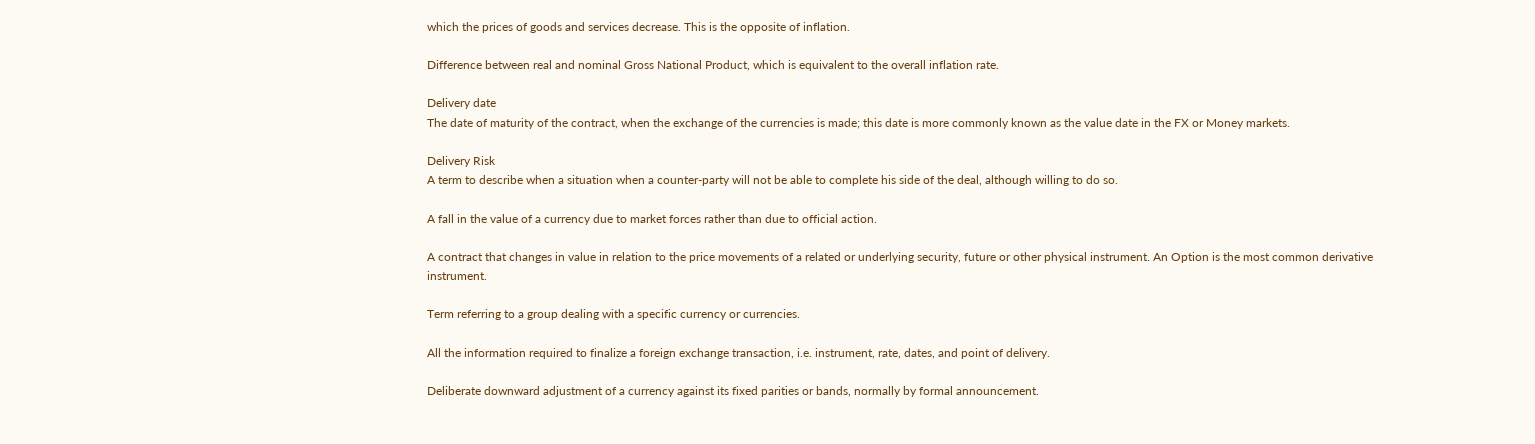which the prices of goods and services decrease. This is the opposite of inflation.

Difference between real and nominal Gross National Product, which is equivalent to the overall inflation rate.

Delivery date
The date of maturity of the contract, when the exchange of the currencies is made; this date is more commonly known as the value date in the FX or Money markets.

Delivery Risk
A term to describe when a situation when a counter-party will not be able to complete his side of the deal, although willing to do so.

A fall in the value of a currency due to market forces rather than due to official action.

A contract that changes in value in relation to the price movements of a related or underlying security, future or other physical instrument. An Option is the most common derivative instrument.

Term referring to a group dealing with a specific currency or currencies.

All the information required to finalize a foreign exchange transaction, i.e. instrument, rate, dates, and point of delivery.

Deliberate downward adjustment of a currency against its fixed parities or bands, normally by formal announcement.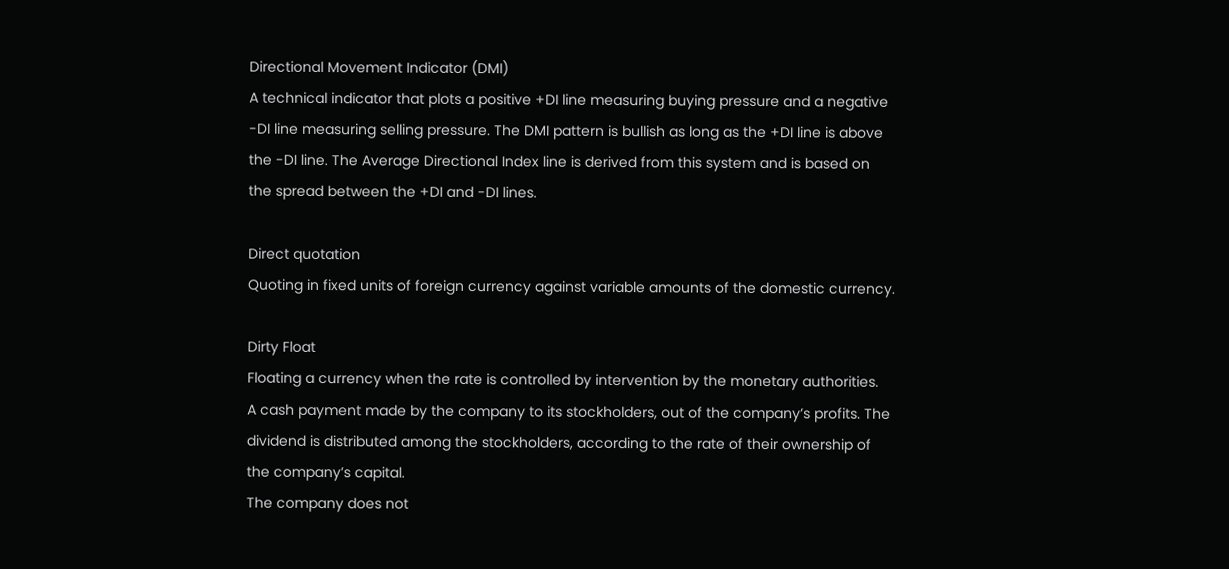Directional Movement Indicator (DMI)
A technical indicator that plots a positive +DI line measuring buying pressure and a negative -DI line measuring selling pressure. The DMI pattern is bullish as long as the +DI line is above the -DI line. The Average Directional Index line is derived from this system and is based on the spread between the +DI and -DI lines.

Direct quotation
Quoting in fixed units of foreign currency against variable amounts of the domestic currency.

Dirty Float
Floating a currency when the rate is controlled by intervention by the monetary authorities.
A cash payment made by the company to its stockholders, out of the company’s profits. The dividend is distributed among the stockholders, according to the rate of their ownership of the company’s capital.
The company does not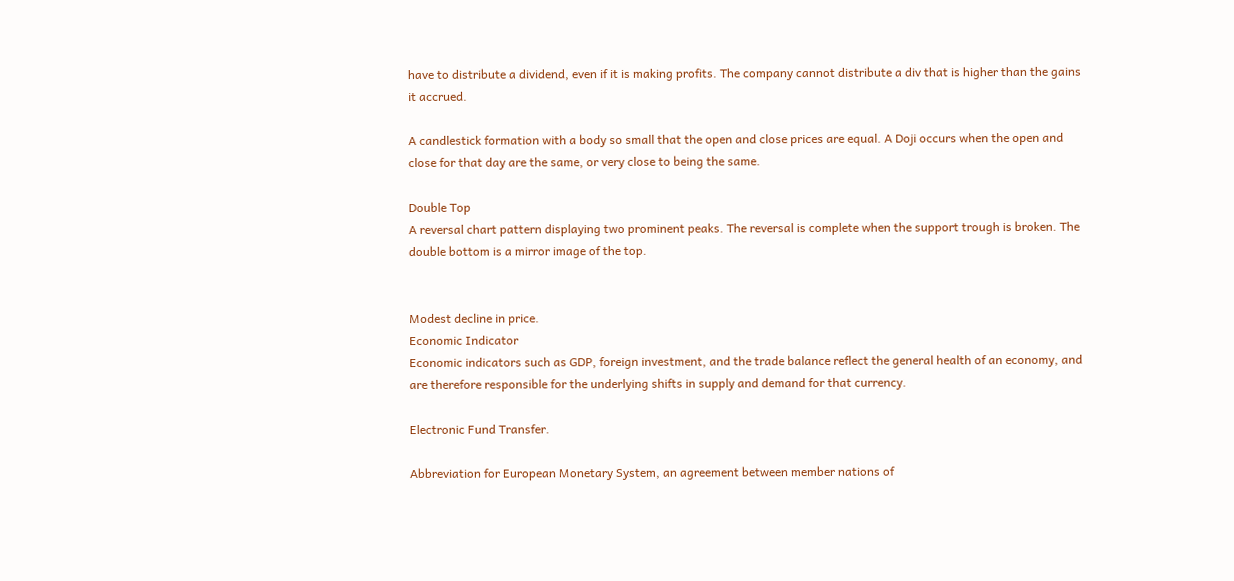have to distribute a dividend, even if it is making profits. The company cannot distribute a div that is higher than the gains it accrued.

A candlestick formation with a body so small that the open and close prices are equal. A Doji occurs when the open and close for that day are the same, or very close to being the same.

Double Top
A reversal chart pattern displaying two prominent peaks. The reversal is complete when the support trough is broken. The double bottom is a mirror image of the top.


Modest decline in price.
Economic Indicator
Economic indicators such as GDP, foreign investment, and the trade balance reflect the general health of an economy, and are therefore responsible for the underlying shifts in supply and demand for that currency.

Electronic Fund Transfer.

Abbreviation for European Monetary System, an agreement between member nations of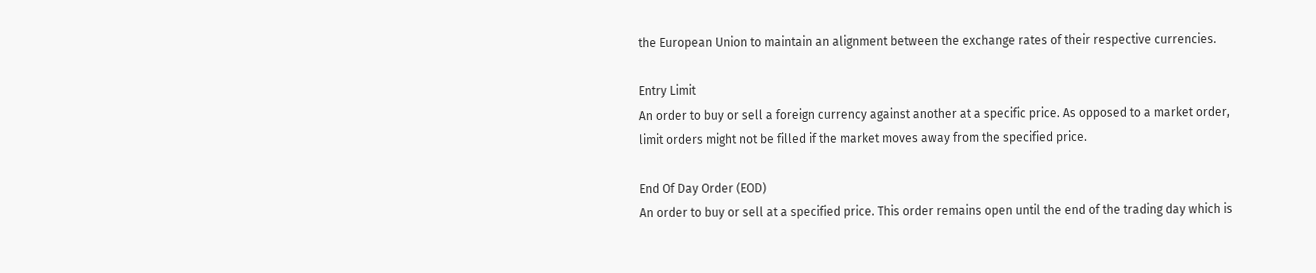the European Union to maintain an alignment between the exchange rates of their respective currencies.

Entry Limit
An order to buy or sell a foreign currency against another at a specific price. As opposed to a market order, limit orders might not be filled if the market moves away from the specified price.

End Of Day Order (EOD)
An order to buy or sell at a specified price. This order remains open until the end of the trading day which is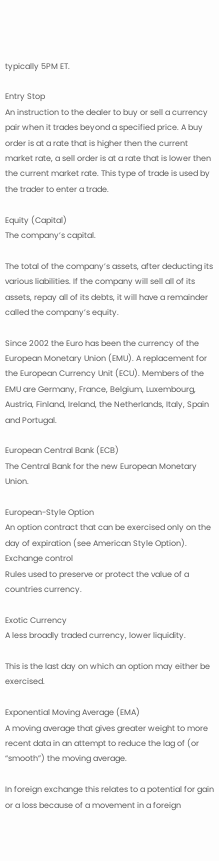typically 5PM ET.

Entry Stop
An instruction to the dealer to buy or sell a currency pair when it trades beyond a specified price. A buy order is at a rate that is higher then the current market rate, a sell order is at a rate that is lower then the current market rate. This type of trade is used by the trader to enter a trade.

Equity (Capital)
The company’s capital.

The total of the company’s assets, after deducting its various liabilities. If the company will sell all of its assets, repay all of its debts, it will have a remainder called the company’s equity.

Since 2002 the Euro has been the currency of the European Monetary Union (EMU). A replacement for the European Currency Unit (ECU). Members of the EMU are Germany, France, Belgium, Luxembourg, Austria, Finland, Ireland, the Netherlands, Italy, Spain and Portugal.

European Central Bank (ECB)
The Central Bank for the new European Monetary Union.

European-Style Option
An option contract that can be exercised only on the day of expiration (see American Style Option).
Exchange control
Rules used to preserve or protect the value of a countries currency.

Exotic Currency
A less broadly traded currency, lower liquidity.

This is the last day on which an option may either be exercised.

Exponential Moving Average (EMA)
A moving average that gives greater weight to more recent data in an attempt to reduce the lag of (or “smooth”) the moving average.

In foreign exchange this relates to a potential for gain or a loss because of a movement in a foreign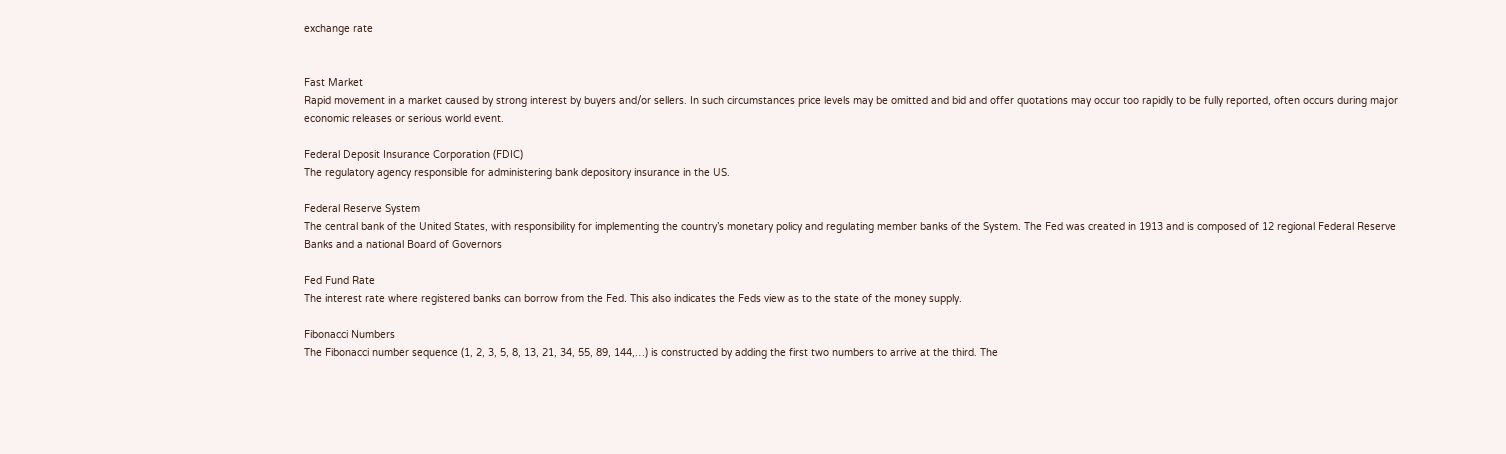exchange rate


Fast Market
Rapid movement in a market caused by strong interest by buyers and/or sellers. In such circumstances price levels may be omitted and bid and offer quotations may occur too rapidly to be fully reported, often occurs during major economic releases or serious world event.

Federal Deposit Insurance Corporation (FDIC)
The regulatory agency responsible for administering bank depository insurance in the US.

Federal Reserve System
The central bank of the United States, with responsibility for implementing the country’s monetary policy and regulating member banks of the System. The Fed was created in 1913 and is composed of 12 regional Federal Reserve Banks and a national Board of Governors

Fed Fund Rate
The interest rate where registered banks can borrow from the Fed. This also indicates the Feds view as to the state of the money supply.

Fibonacci Numbers
The Fibonacci number sequence (1, 2, 3, 5, 8, 13, 21, 34, 55, 89, 144,…) is constructed by adding the first two numbers to arrive at the third. The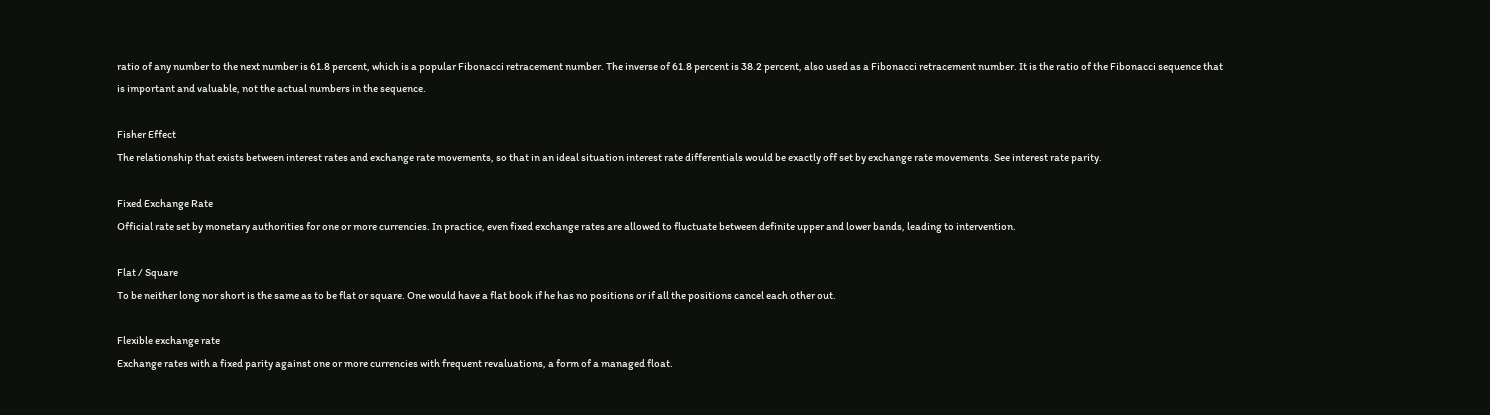ratio of any number to the next number is 61.8 percent, which is a popular Fibonacci retracement number. The inverse of 61.8 percent is 38.2 percent, also used as a Fibonacci retracement number. It is the ratio of the Fibonacci sequence that is important and valuable, not the actual numbers in the sequence.

Fisher Effect
The relationship that exists between interest rates and exchange rate movements, so that in an ideal situation interest rate differentials would be exactly off set by exchange rate movements. See interest rate parity.

Fixed Exchange Rate
Official rate set by monetary authorities for one or more currencies. In practice, even fixed exchange rates are allowed to fluctuate between definite upper and lower bands, leading to intervention.

Flat / Square
To be neither long nor short is the same as to be flat or square. One would have a flat book if he has no positions or if all the positions cancel each other out.

Flexible exchange rate
Exchange rates with a fixed parity against one or more currencies with frequent revaluations, a form of a managed float.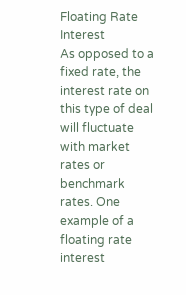Floating Rate Interest
As opposed to a fixed rate, the interest rate on this type of deal will fluctuate with market rates or benchmark rates. One example of a floating rate interest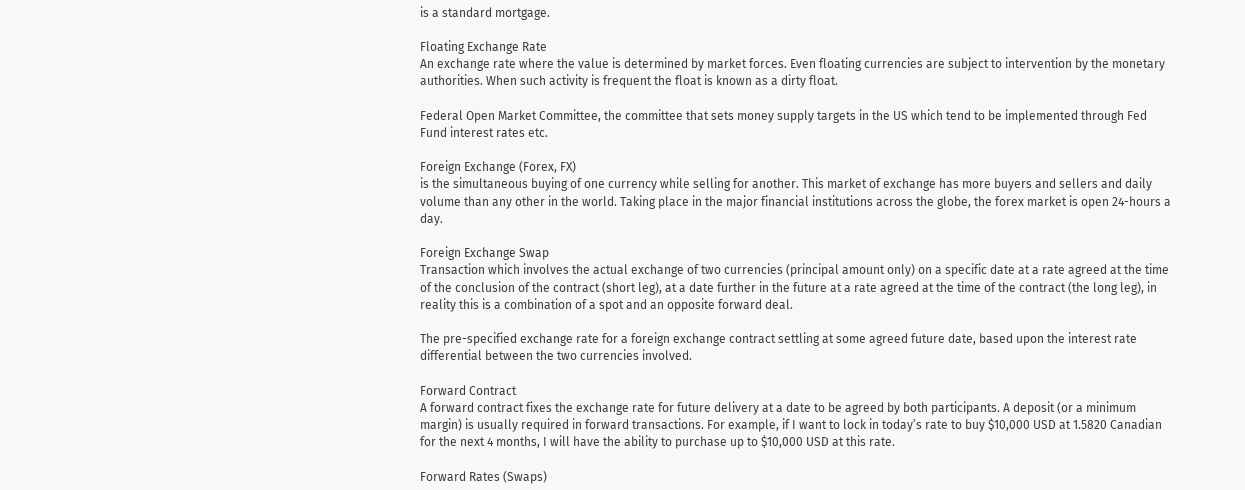is a standard mortgage.

Floating Exchange Rate
An exchange rate where the value is determined by market forces. Even floating currencies are subject to intervention by the monetary authorities. When such activity is frequent the float is known as a dirty float.

Federal Open Market Committee, the committee that sets money supply targets in the US which tend to be implemented through Fed Fund interest rates etc.

Foreign Exchange (Forex, FX)
is the simultaneous buying of one currency while selling for another. This market of exchange has more buyers and sellers and daily volume than any other in the world. Taking place in the major financial institutions across the globe, the forex market is open 24-hours a day.

Foreign Exchange Swap
Transaction which involves the actual exchange of two currencies (principal amount only) on a specific date at a rate agreed at the time of the conclusion of the contract (short leg), at a date further in the future at a rate agreed at the time of the contract (the long leg), in reality this is a combination of a spot and an opposite forward deal.

The pre-specified exchange rate for a foreign exchange contract settling at some agreed future date, based upon the interest rate differential between the two currencies involved.

Forward Contract
A forward contract fixes the exchange rate for future delivery at a date to be agreed by both participants. A deposit (or a minimum margin) is usually required in forward transactions. For example, if I want to lock in today’s rate to buy $10,000 USD at 1.5820 Canadian for the next 4 months, I will have the ability to purchase up to $10,000 USD at this rate.

Forward Rates (Swaps)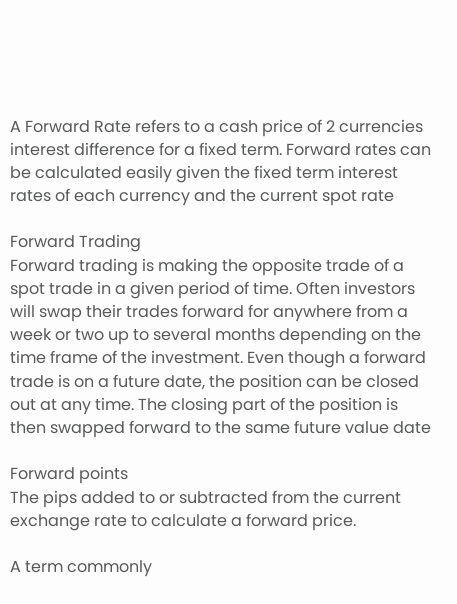A Forward Rate refers to a cash price of 2 currencies interest difference for a fixed term. Forward rates can be calculated easily given the fixed term interest rates of each currency and the current spot rate

Forward Trading
Forward trading is making the opposite trade of a spot trade in a given period of time. Often investors will swap their trades forward for anywhere from a week or two up to several months depending on the time frame of the investment. Even though a forward trade is on a future date, the position can be closed out at any time. The closing part of the position is then swapped forward to the same future value date

Forward points
The pips added to or subtracted from the current exchange rate to calculate a forward price.

A term commonly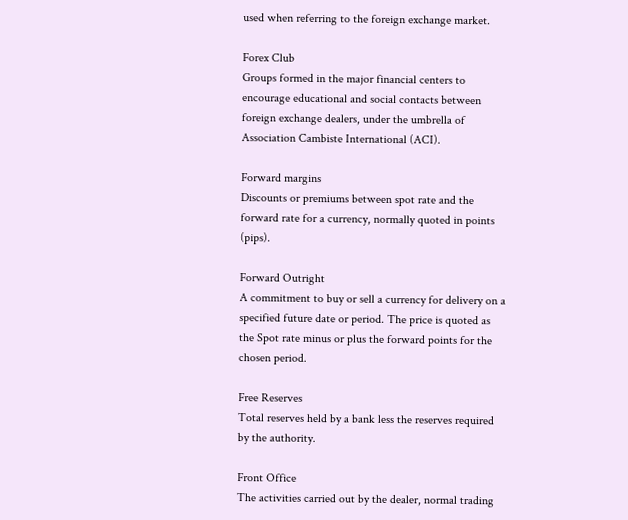used when referring to the foreign exchange market.

Forex Club
Groups formed in the major financial centers to encourage educational and social contacts between foreign exchange dealers, under the umbrella of Association Cambiste International (ACI).

Forward margins
Discounts or premiums between spot rate and the forward rate for a currency, normally quoted in points (pips).

Forward Outright
A commitment to buy or sell a currency for delivery on a specified future date or period. The price is quoted as the Spot rate minus or plus the forward points for the chosen period.

Free Reserves
Total reserves held by a bank less the reserves required by the authority.

Front Office
The activities carried out by the dealer, normal trading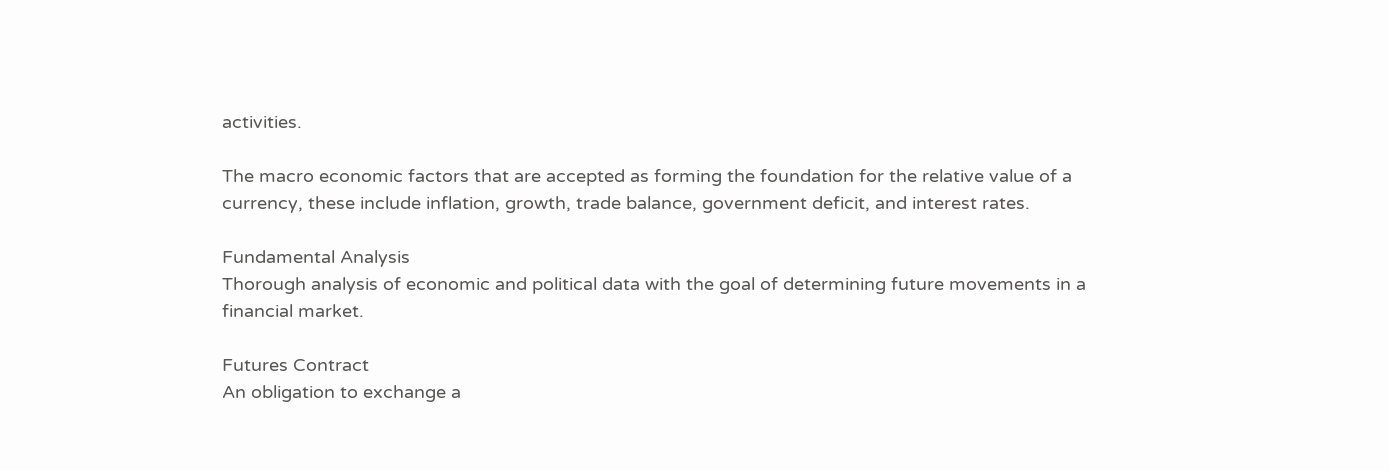activities.

The macro economic factors that are accepted as forming the foundation for the relative value of a currency, these include inflation, growth, trade balance, government deficit, and interest rates.

Fundamental Analysis
Thorough analysis of economic and political data with the goal of determining future movements in a financial market.

Futures Contract
An obligation to exchange a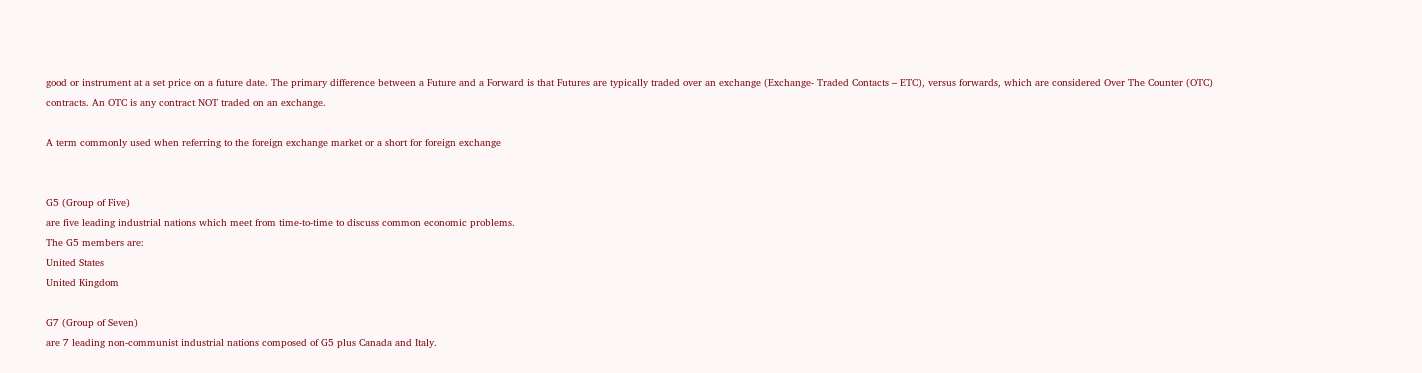good or instrument at a set price on a future date. The primary difference between a Future and a Forward is that Futures are typically traded over an exchange (Exchange- Traded Contacts – ETC), versus forwards, which are considered Over The Counter (OTC) contracts. An OTC is any contract NOT traded on an exchange.

A term commonly used when referring to the foreign exchange market or a short for foreign exchange


G5 (Group of Five)
are five leading industrial nations which meet from time-to-time to discuss common economic problems.
The G5 members are:
United States
United Kingdom

G7 (Group of Seven)
are 7 leading non-communist industrial nations composed of G5 plus Canada and Italy.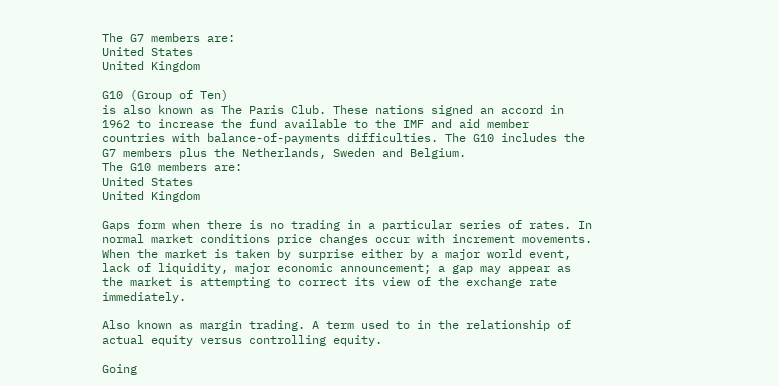The G7 members are:
United States
United Kingdom

G10 (Group of Ten)
is also known as The Paris Club. These nations signed an accord in 1962 to increase the fund available to the IMF and aid member countries with balance-of-payments difficulties. The G10 includes the G7 members plus the Netherlands, Sweden and Belgium.
The G10 members are:
United States
United Kingdom

Gaps form when there is no trading in a particular series of rates. In normal market conditions price changes occur with increment movements. When the market is taken by surprise either by a major world event, lack of liquidity, major economic announcement; a gap may appear as the market is attempting to correct its view of the exchange rate immediately.

Also known as margin trading. A term used to in the relationship of actual equity versus controlling equity.

Going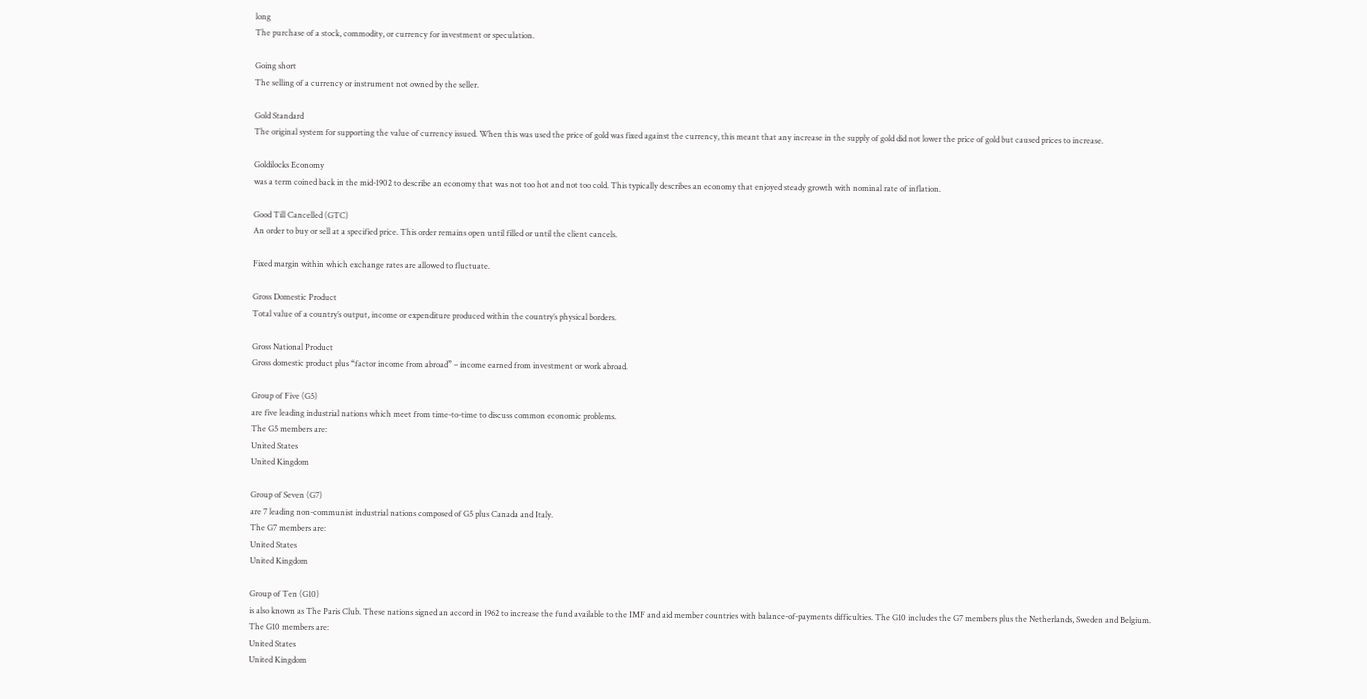long
The purchase of a stock, commodity, or currency for investment or speculation.

Going short
The selling of a currency or instrument not owned by the seller.

Gold Standard
The original system for supporting the value of currency issued. When this was used the price of gold was fixed against the currency, this meant that any increase in the supply of gold did not lower the price of gold but caused prices to increase.

Goldilocks Economy
was a term coined back in the mid-1902 to describe an economy that was not too hot and not too cold. This typically describes an economy that enjoyed steady growth with nominal rate of inflation.

Good Till Cancelled (GTC)
An order to buy or sell at a specified price. This order remains open until filled or until the client cancels.

Fixed margin within which exchange rates are allowed to fluctuate.

Gross Domestic Product
Total value of a country’s output, income or expenditure produced within the country’s physical borders.

Gross National Product
Gross domestic product plus “factor income from abroad” – income earned from investment or work abroad.

Group of Five (G5)
are five leading industrial nations which meet from time-to-time to discuss common economic problems.
The G5 members are:
United States
United Kingdom

Group of Seven (G7)
are 7 leading non-communist industrial nations composed of G5 plus Canada and Italy.
The G7 members are:
United States
United Kingdom

Group of Ten (G10)
is also known as The Paris Club. These nations signed an accord in 1962 to increase the fund available to the IMF and aid member countries with balance-of-payments difficulties. The G10 includes the G7 members plus the Netherlands, Sweden and Belgium.
The G10 members are:
United States
United Kingdom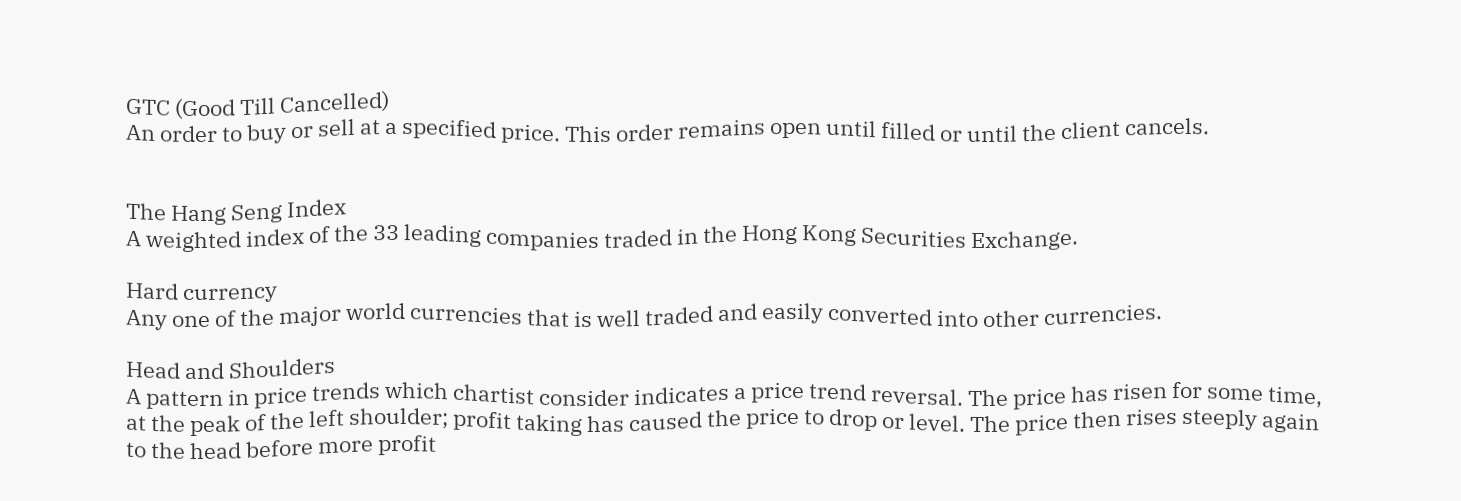GTC (Good Till Cancelled)
An order to buy or sell at a specified price. This order remains open until filled or until the client cancels.


The Hang Seng Index
A weighted index of the 33 leading companies traded in the Hong Kong Securities Exchange.

Hard currency
Any one of the major world currencies that is well traded and easily converted into other currencies.

Head and Shoulders
A pattern in price trends which chartist consider indicates a price trend reversal. The price has risen for some time, at the peak of the left shoulder; profit taking has caused the price to drop or level. The price then rises steeply again to the head before more profit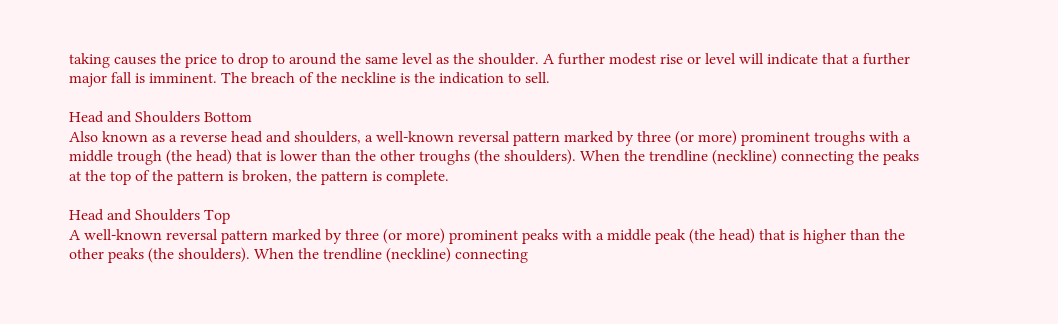taking causes the price to drop to around the same level as the shoulder. A further modest rise or level will indicate that a further major fall is imminent. The breach of the neckline is the indication to sell.

Head and Shoulders Bottom
Also known as a reverse head and shoulders, a well-known reversal pattern marked by three (or more) prominent troughs with a middle trough (the head) that is lower than the other troughs (the shoulders). When the trendline (neckline) connecting the peaks at the top of the pattern is broken, the pattern is complete.

Head and Shoulders Top
A well-known reversal pattern marked by three (or more) prominent peaks with a middle peak (the head) that is higher than the other peaks (the shoulders). When the trendline (neckline) connecting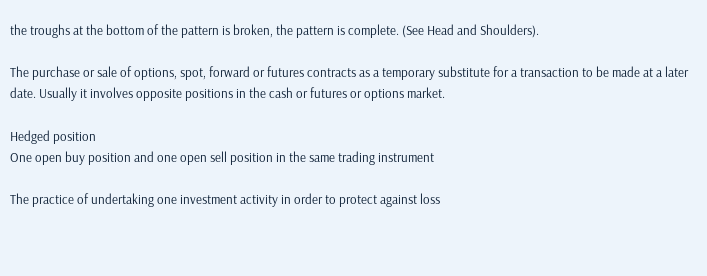the troughs at the bottom of the pattern is broken, the pattern is complete. (See Head and Shoulders).

The purchase or sale of options, spot, forward or futures contracts as a temporary substitute for a transaction to be made at a later date. Usually it involves opposite positions in the cash or futures or options market.

Hedged position
One open buy position and one open sell position in the same trading instrument

The practice of undertaking one investment activity in order to protect against loss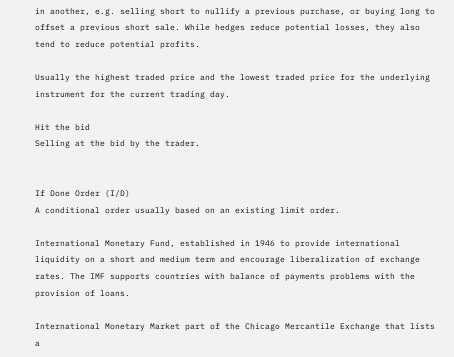in another, e.g. selling short to nullify a previous purchase, or buying long to offset a previous short sale. While hedges reduce potential losses, they also tend to reduce potential profits.

Usually the highest traded price and the lowest traded price for the underlying instrument for the current trading day.

Hit the bid
Selling at the bid by the trader.


If Done Order (I/D)
A conditional order usually based on an existing limit order.

International Monetary Fund, established in 1946 to provide international liquidity on a short and medium term and encourage liberalization of exchange rates. The IMF supports countries with balance of payments problems with the provision of loans.

International Monetary Market part of the Chicago Mercantile Exchange that lists a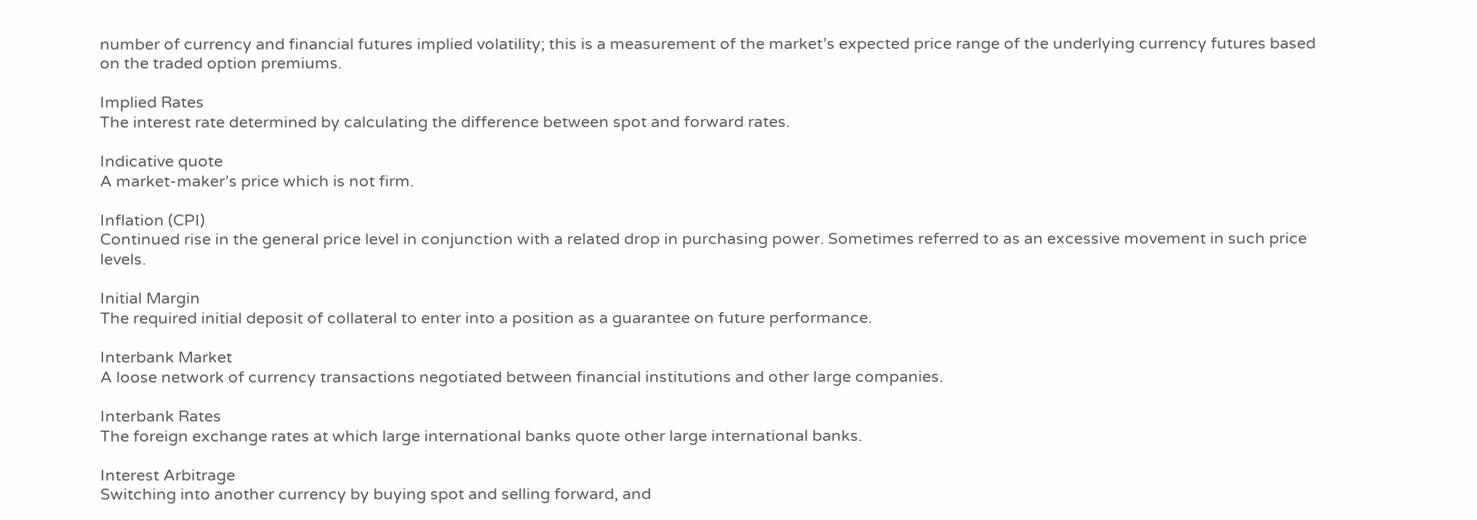number of currency and financial futures implied volatility; this is a measurement of the market’s expected price range of the underlying currency futures based on the traded option premiums.

Implied Rates
The interest rate determined by calculating the difference between spot and forward rates.

Indicative quote
A market-maker’s price which is not firm.

Inflation (CPI)
Continued rise in the general price level in conjunction with a related drop in purchasing power. Sometimes referred to as an excessive movement in such price levels.

Initial Margin
The required initial deposit of collateral to enter into a position as a guarantee on future performance.

Interbank Market
A loose network of currency transactions negotiated between financial institutions and other large companies.

Interbank Rates
The foreign exchange rates at which large international banks quote other large international banks.

Interest Arbitrage
Switching into another currency by buying spot and selling forward, and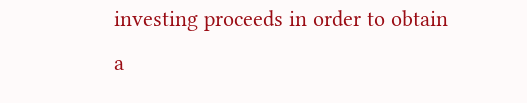investing proceeds in order to obtain a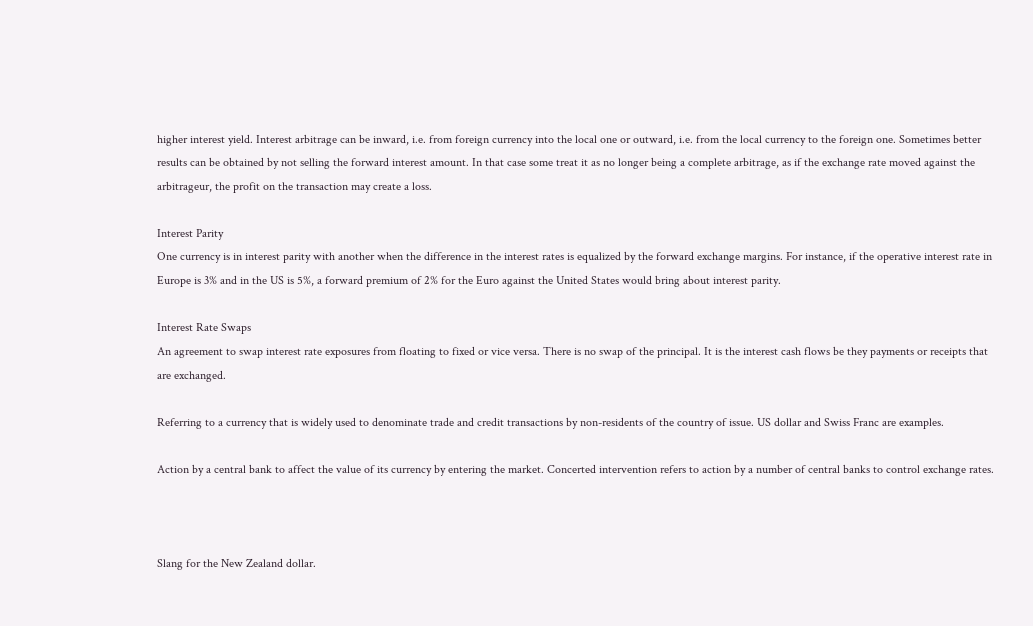higher interest yield. Interest arbitrage can be inward, i.e. from foreign currency into the local one or outward, i.e. from the local currency to the foreign one. Sometimes better results can be obtained by not selling the forward interest amount. In that case some treat it as no longer being a complete arbitrage, as if the exchange rate moved against the arbitrageur, the profit on the transaction may create a loss.

Interest Parity
One currency is in interest parity with another when the difference in the interest rates is equalized by the forward exchange margins. For instance, if the operative interest rate in Europe is 3% and in the US is 5%, a forward premium of 2% for the Euro against the United States would bring about interest parity.

Interest Rate Swaps
An agreement to swap interest rate exposures from floating to fixed or vice versa. There is no swap of the principal. It is the interest cash flows be they payments or receipts that are exchanged.

Referring to a currency that is widely used to denominate trade and credit transactions by non-residents of the country of issue. US dollar and Swiss Franc are examples.

Action by a central bank to affect the value of its currency by entering the market. Concerted intervention refers to action by a number of central banks to control exchange rates.



Slang for the New Zealand dollar.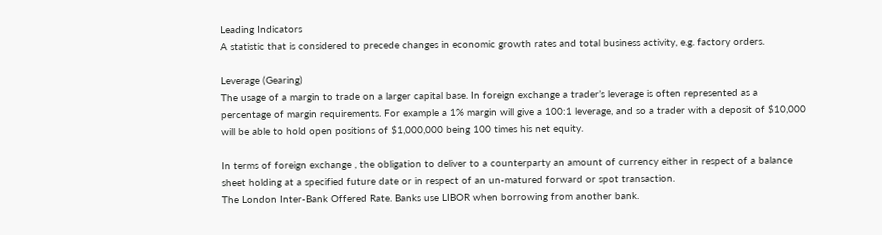Leading Indicators
A statistic that is considered to precede changes in economic growth rates and total business activity, e.g. factory orders.

Leverage (Gearing)
The usage of a margin to trade on a larger capital base. In foreign exchange a trader’s leverage is often represented as a percentage of margin requirements. For example a 1% margin will give a 100:1 leverage, and so a trader with a deposit of $10,000 will be able to hold open positions of $1,000,000 being 100 times his net equity.

In terms of foreign exchange , the obligation to deliver to a counterparty an amount of currency either in respect of a balance sheet holding at a specified future date or in respect of an un-matured forward or spot transaction.
The London Inter-Bank Offered Rate. Banks use LIBOR when borrowing from another bank.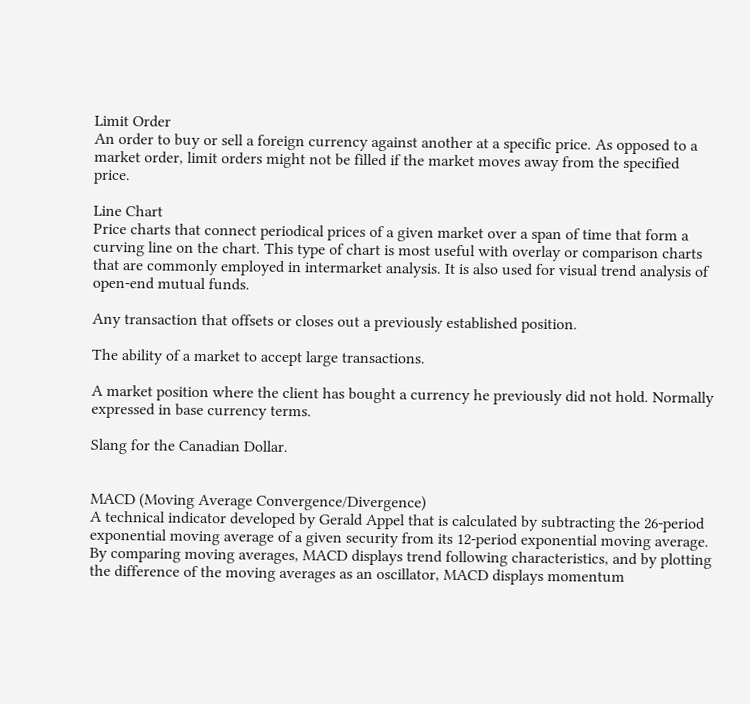Limit Order
An order to buy or sell a foreign currency against another at a specific price. As opposed to a market order, limit orders might not be filled if the market moves away from the specified price.

Line Chart
Price charts that connect periodical prices of a given market over a span of time that form a curving line on the chart. This type of chart is most useful with overlay or comparison charts that are commonly employed in intermarket analysis. It is also used for visual trend analysis of open-end mutual funds.

Any transaction that offsets or closes out a previously established position.

The ability of a market to accept large transactions.

A market position where the client has bought a currency he previously did not hold. Normally expressed in base currency terms.

Slang for the Canadian Dollar.


MACD (Moving Average Convergence/Divergence)
A technical indicator developed by Gerald Appel that is calculated by subtracting the 26-period exponential moving average of a given security from its 12-period exponential moving average. By comparing moving averages, MACD displays trend following characteristics, and by plotting the difference of the moving averages as an oscillator, MACD displays momentum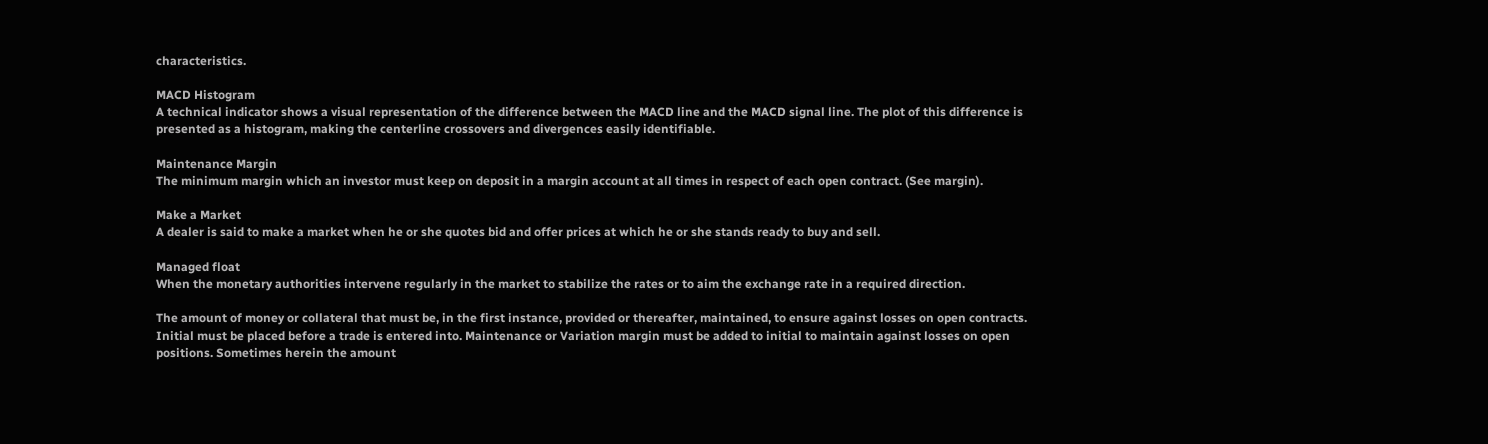characteristics.

MACD Histogram
A technical indicator shows a visual representation of the difference between the MACD line and the MACD signal line. The plot of this difference is presented as a histogram, making the centerline crossovers and divergences easily identifiable.

Maintenance Margin
The minimum margin which an investor must keep on deposit in a margin account at all times in respect of each open contract. (See margin).

Make a Market
A dealer is said to make a market when he or she quotes bid and offer prices at which he or she stands ready to buy and sell.

Managed float
When the monetary authorities intervene regularly in the market to stabilize the rates or to aim the exchange rate in a required direction.

The amount of money or collateral that must be, in the first instance, provided or thereafter, maintained, to ensure against losses on open contracts. Initial must be placed before a trade is entered into. Maintenance or Variation margin must be added to initial to maintain against losses on open positions. Sometimes herein the amount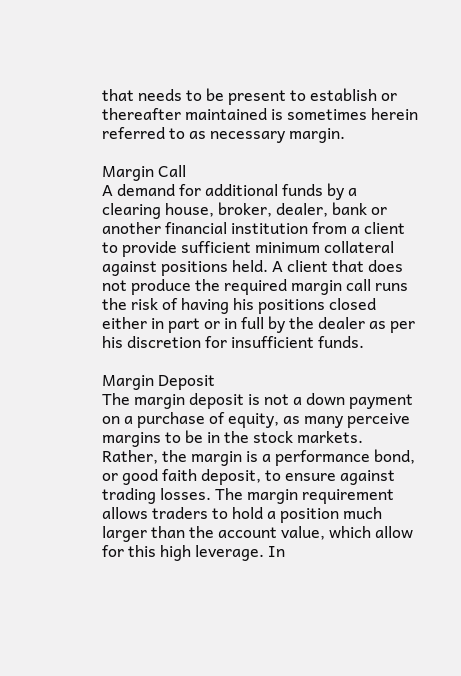that needs to be present to establish or thereafter maintained is sometimes herein referred to as necessary margin.

Margin Call
A demand for additional funds by a clearing house, broker, dealer, bank or another financial institution from a client to provide sufficient minimum collateral against positions held. A client that does not produce the required margin call runs the risk of having his positions closed either in part or in full by the dealer as per his discretion for insufficient funds.

Margin Deposit
The margin deposit is not a down payment on a purchase of equity, as many perceive margins to be in the stock markets. Rather, the margin is a performance bond, or good faith deposit, to ensure against trading losses. The margin requirement allows traders to hold a position much larger than the account value, which allow for this high leverage. In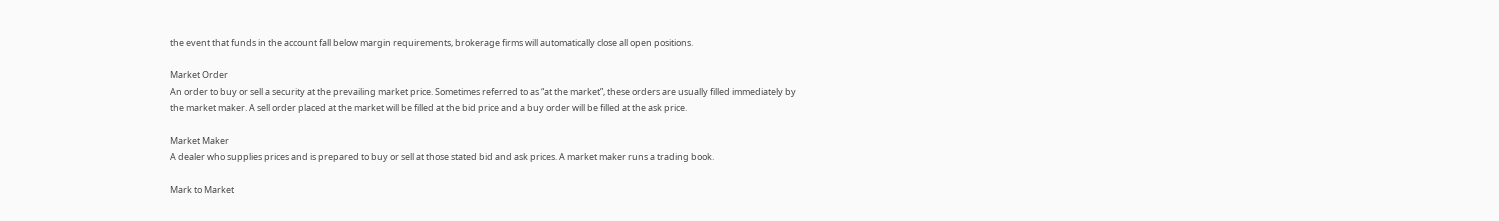the event that funds in the account fall below margin requirements, brokerage firms will automatically close all open positions.

Market Order
An order to buy or sell a security at the prevailing market price. Sometimes referred to as “at the market”, these orders are usually filled immediately by the market maker. A sell order placed at the market will be filled at the bid price and a buy order will be filled at the ask price.

Market Maker
A dealer who supplies prices and is prepared to buy or sell at those stated bid and ask prices. A market maker runs a trading book.

Mark to Market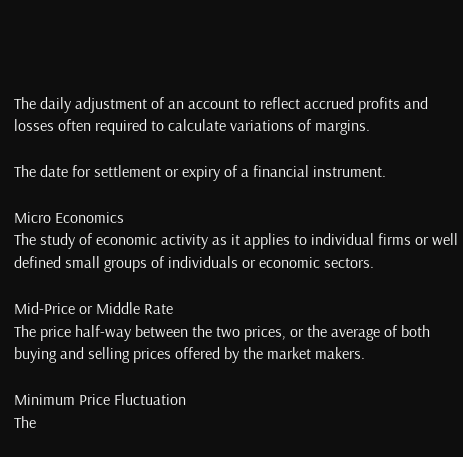The daily adjustment of an account to reflect accrued profits and losses often required to calculate variations of margins.

The date for settlement or expiry of a financial instrument.

Micro Economics
The study of economic activity as it applies to individual firms or well defined small groups of individuals or economic sectors.

Mid-Price or Middle Rate
The price half-way between the two prices, or the average of both buying and selling prices offered by the market makers.

Minimum Price Fluctuation
The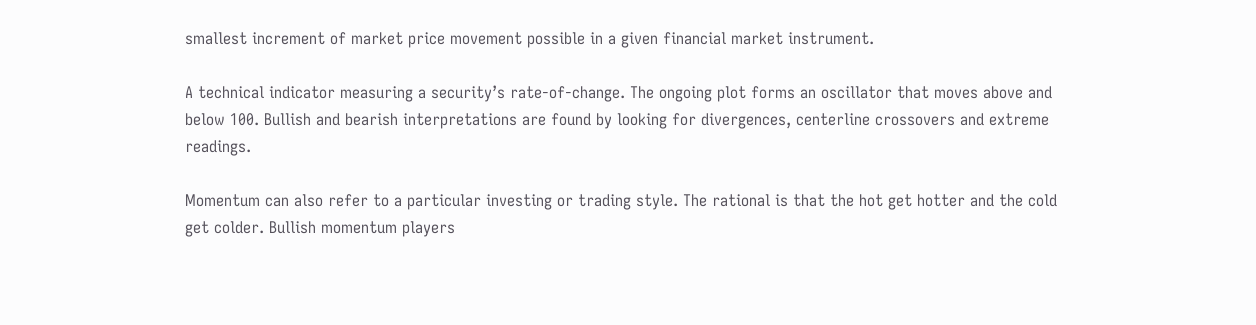smallest increment of market price movement possible in a given financial market instrument.

A technical indicator measuring a security’s rate-of-change. The ongoing plot forms an oscillator that moves above and below 100. Bullish and bearish interpretations are found by looking for divergences, centerline crossovers and extreme readings.

Momentum can also refer to a particular investing or trading style. The rational is that the hot get hotter and the cold get colder. Bullish momentum players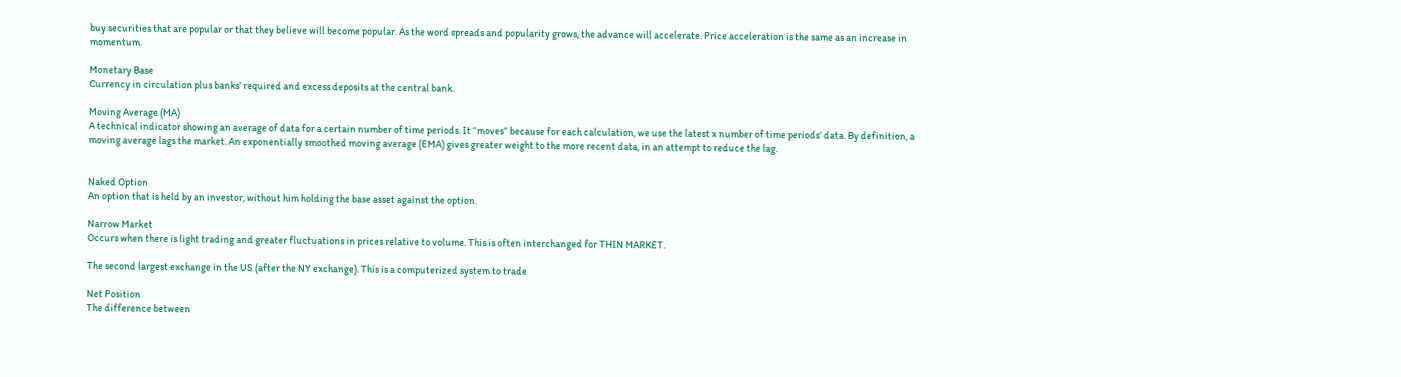buy securities that are popular or that they believe will become popular. As the word spreads and popularity grows, the advance will accelerate. Price acceleration is the same as an increase in momentum.

Monetary Base
Currency in circulation plus banks’ required and excess deposits at the central bank.

Moving Average (MA)
A technical indicator showing an average of data for a certain number of time periods. It “moves” because for each calculation, we use the latest x number of time periods’ data. By definition, a moving average lags the market. An exponentially smoothed moving average (EMA) gives greater weight to the more recent data, in an attempt to reduce the lag.


Naked Option
An option that is held by an investor, without him holding the base asset against the option.

Narrow Market
Occurs when there is light trading and greater fluctuations in prices relative to volume. This is often interchanged for THIN MARKET.

The second largest exchange in the US (after the NY exchange). This is a computerized system to trade

Net Position
The difference between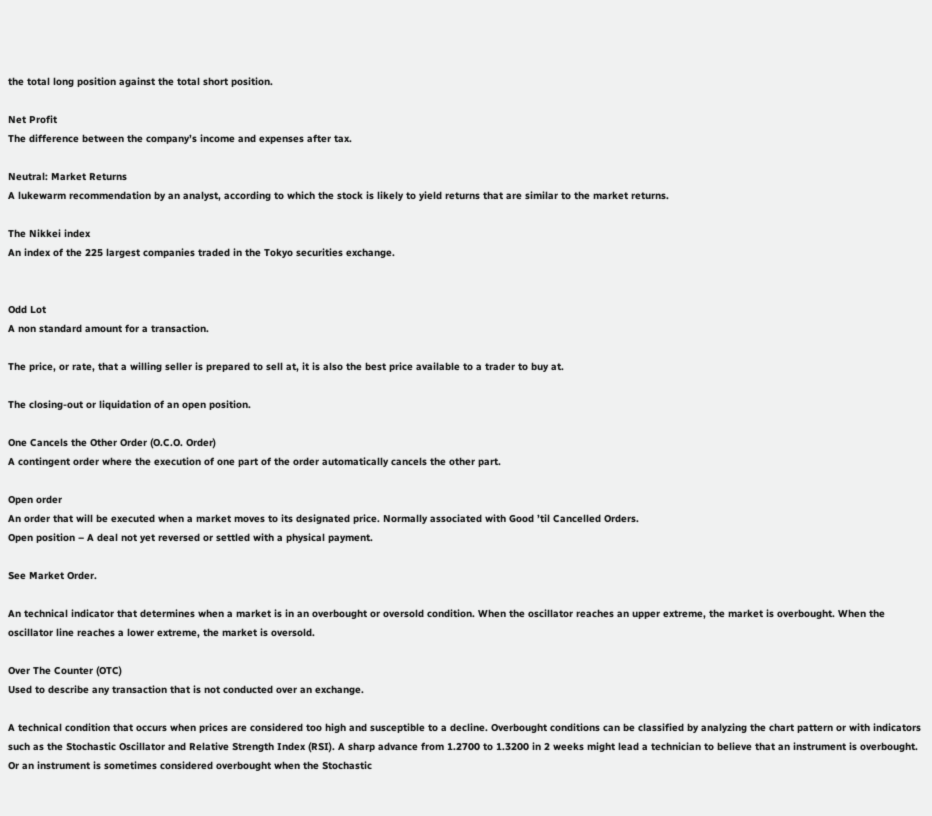the total long position against the total short position.

Net Profit
The difference between the company’s income and expenses after tax.

Neutral: Market Returns
A lukewarm recommendation by an analyst, according to which the stock is likely to yield returns that are similar to the market returns.

The Nikkei index
An index of the 225 largest companies traded in the Tokyo securities exchange.


Odd Lot
A non standard amount for a transaction.

The price, or rate, that a willing seller is prepared to sell at, it is also the best price available to a trader to buy at.

The closing-out or liquidation of an open position.

One Cancels the Other Order (O.C.O. Order)
A contingent order where the execution of one part of the order automatically cancels the other part.

Open order
An order that will be executed when a market moves to its designated price. Normally associated with Good ’til Cancelled Orders.
Open position – A deal not yet reversed or settled with a physical payment.

See Market Order.

An technical indicator that determines when a market is in an overbought or oversold condition. When the oscillator reaches an upper extreme, the market is overbought. When the oscillator line reaches a lower extreme, the market is oversold.

Over The Counter (OTC)
Used to describe any transaction that is not conducted over an exchange.

A technical condition that occurs when prices are considered too high and susceptible to a decline. Overbought conditions can be classified by analyzing the chart pattern or with indicators such as the Stochastic Oscillator and Relative Strength Index (RSI). A sharp advance from 1.2700 to 1.3200 in 2 weeks might lead a technician to believe that an instrument is overbought. Or an instrument is sometimes considered overbought when the Stochastic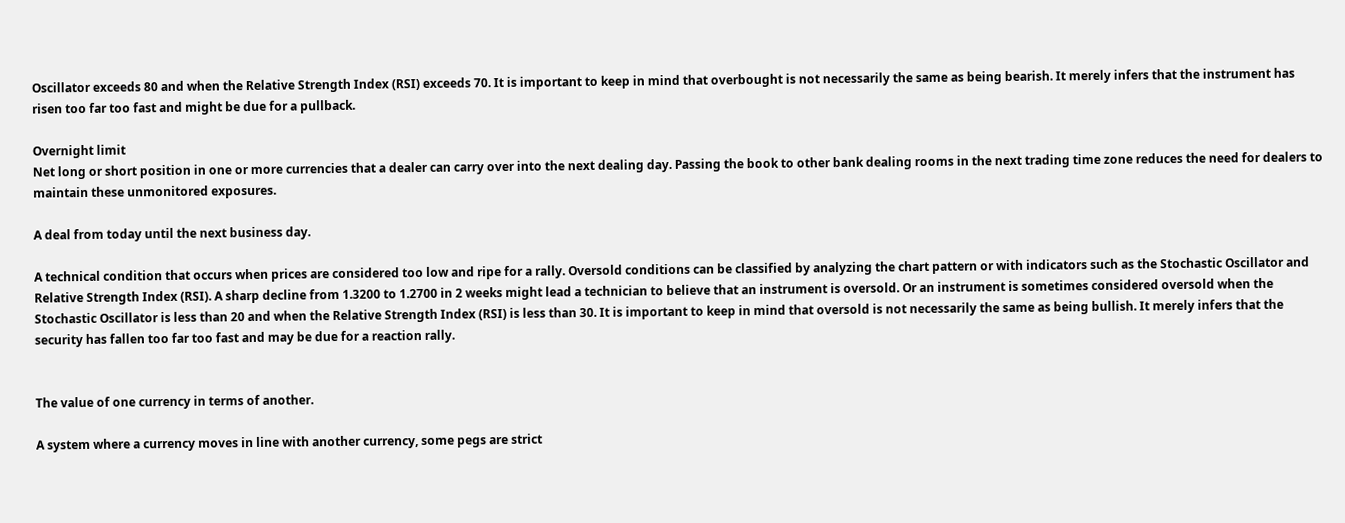Oscillator exceeds 80 and when the Relative Strength Index (RSI) exceeds 70. It is important to keep in mind that overbought is not necessarily the same as being bearish. It merely infers that the instrument has risen too far too fast and might be due for a pullback.

Overnight limit
Net long or short position in one or more currencies that a dealer can carry over into the next dealing day. Passing the book to other bank dealing rooms in the next trading time zone reduces the need for dealers to maintain these unmonitored exposures.

A deal from today until the next business day.

A technical condition that occurs when prices are considered too low and ripe for a rally. Oversold conditions can be classified by analyzing the chart pattern or with indicators such as the Stochastic Oscillator and Relative Strength Index (RSI). A sharp decline from 1.3200 to 1.2700 in 2 weeks might lead a technician to believe that an instrument is oversold. Or an instrument is sometimes considered oversold when the Stochastic Oscillator is less than 20 and when the Relative Strength Index (RSI) is less than 30. It is important to keep in mind that oversold is not necessarily the same as being bullish. It merely infers that the security has fallen too far too fast and may be due for a reaction rally.


The value of one currency in terms of another.

A system where a currency moves in line with another currency, some pegs are strict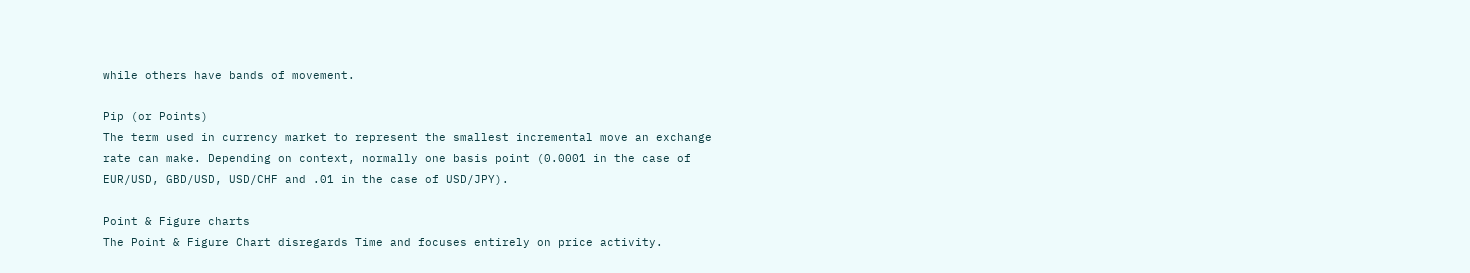while others have bands of movement.

Pip (or Points)
The term used in currency market to represent the smallest incremental move an exchange rate can make. Depending on context, normally one basis point (0.0001 in the case of EUR/USD, GBD/USD, USD/CHF and .01 in the case of USD/JPY).

Point & Figure charts
The Point & Figure Chart disregards Time and focuses entirely on price activity.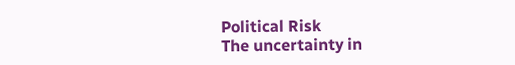Political Risk
The uncertainty in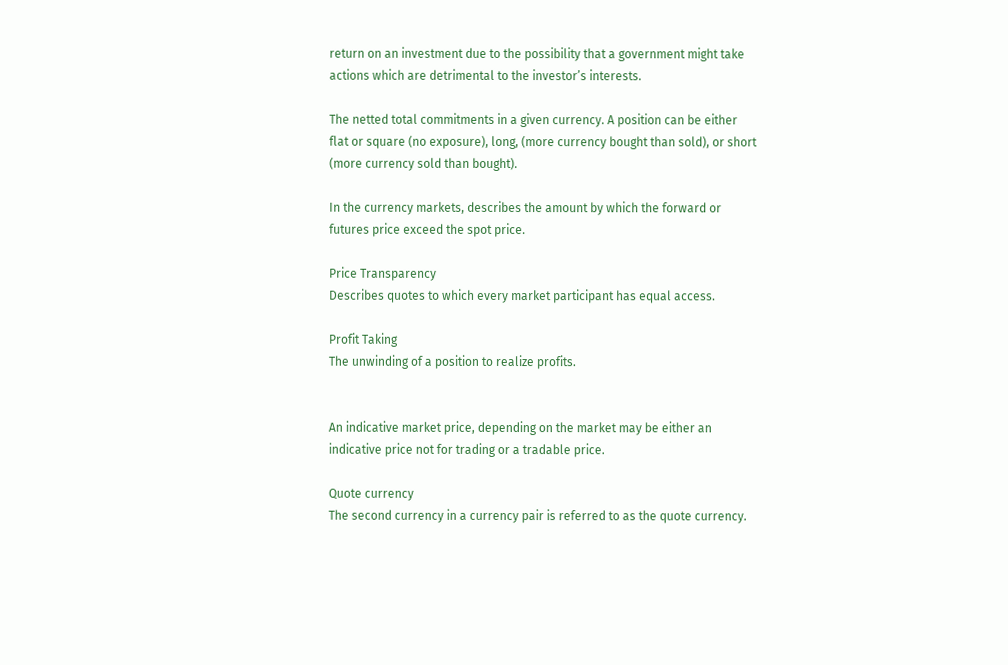return on an investment due to the possibility that a government might take actions which are detrimental to the investor’s interests.

The netted total commitments in a given currency. A position can be either flat or square (no exposure), long, (more currency bought than sold), or short (more currency sold than bought).

In the currency markets, describes the amount by which the forward or futures price exceed the spot price.

Price Transparency
Describes quotes to which every market participant has equal access.

Profit Taking
The unwinding of a position to realize profits.


An indicative market price, depending on the market may be either an indicative price not for trading or a tradable price.

Quote currency
The second currency in a currency pair is referred to as the quote currency.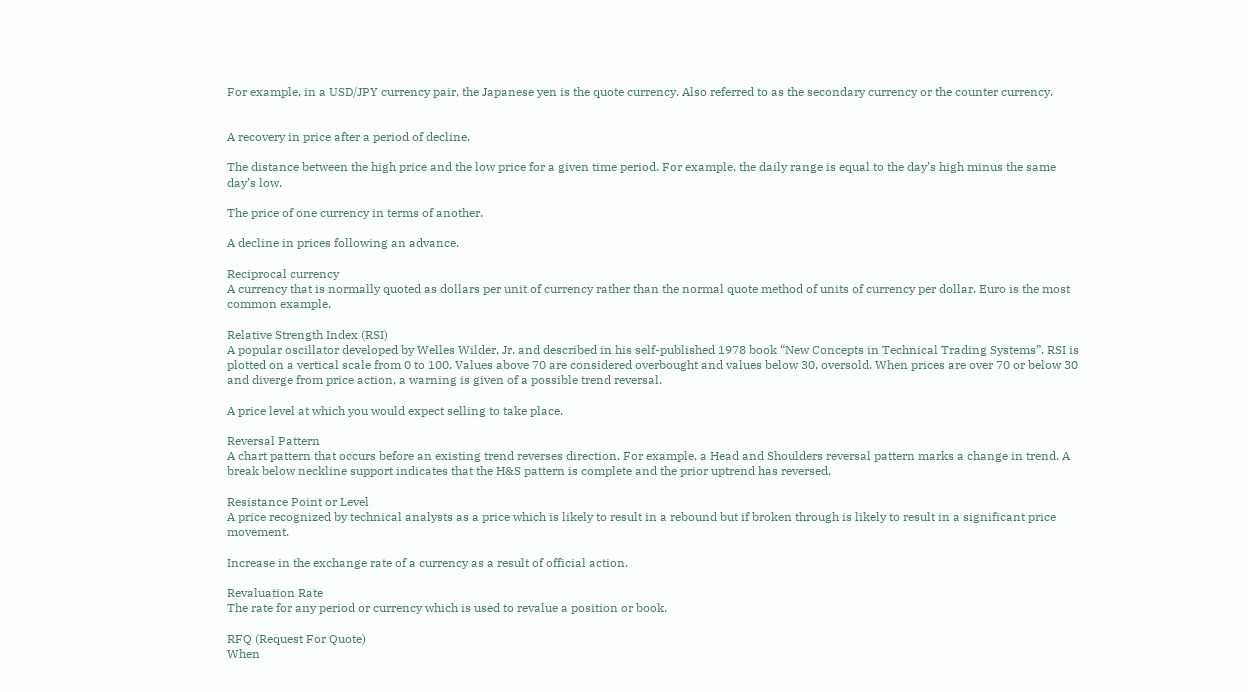For example, in a USD/JPY currency pair, the Japanese yen is the quote currency. Also referred to as the secondary currency or the counter currency.


A recovery in price after a period of decline.

The distance between the high price and the low price for a given time period. For example, the daily range is equal to the day’s high minus the same day’s low.

The price of one currency in terms of another.

A decline in prices following an advance.

Reciprocal currency
A currency that is normally quoted as dollars per unit of currency rather than the normal quote method of units of currency per dollar. Euro is the most common example.

Relative Strength Index (RSI)
A popular oscillator developed by Welles Wilder, Jr. and described in his self-published 1978 book “New Concepts in Technical Trading Systems”. RSI is plotted on a vertical scale from 0 to 100. Values above 70 are considered overbought and values below 30, oversold. When prices are over 70 or below 30 and diverge from price action, a warning is given of a possible trend reversal.

A price level at which you would expect selling to take place.

Reversal Pattern
A chart pattern that occurs before an existing trend reverses direction. For example, a Head and Shoulders reversal pattern marks a change in trend. A break below neckline support indicates that the H&S pattern is complete and the prior uptrend has reversed.

Resistance Point or Level
A price recognized by technical analysts as a price which is likely to result in a rebound but if broken through is likely to result in a significant price movement.

Increase in the exchange rate of a currency as a result of official action.

Revaluation Rate
The rate for any period or currency which is used to revalue a position or book.

RFQ (Request For Quote)
When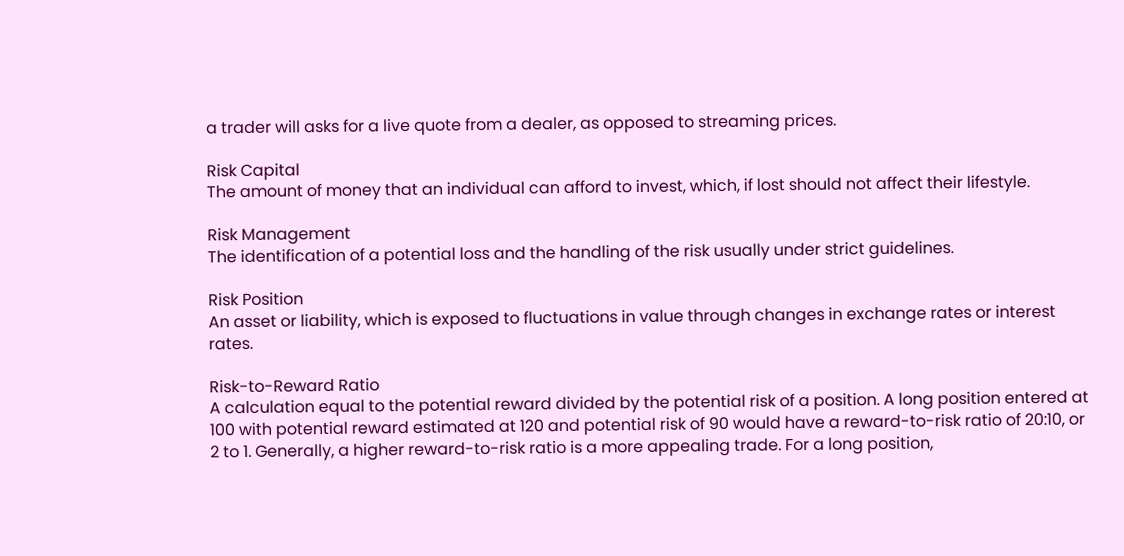a trader will asks for a live quote from a dealer, as opposed to streaming prices.

Risk Capital
The amount of money that an individual can afford to invest, which, if lost should not affect their lifestyle.

Risk Management
The identification of a potential loss and the handling of the risk usually under strict guidelines.

Risk Position
An asset or liability, which is exposed to fluctuations in value through changes in exchange rates or interest rates.

Risk-to-Reward Ratio
A calculation equal to the potential reward divided by the potential risk of a position. A long position entered at 100 with potential reward estimated at 120 and potential risk of 90 would have a reward-to-risk ratio of 20:10, or 2 to 1. Generally, a higher reward-to-risk ratio is a more appealing trade. For a long position,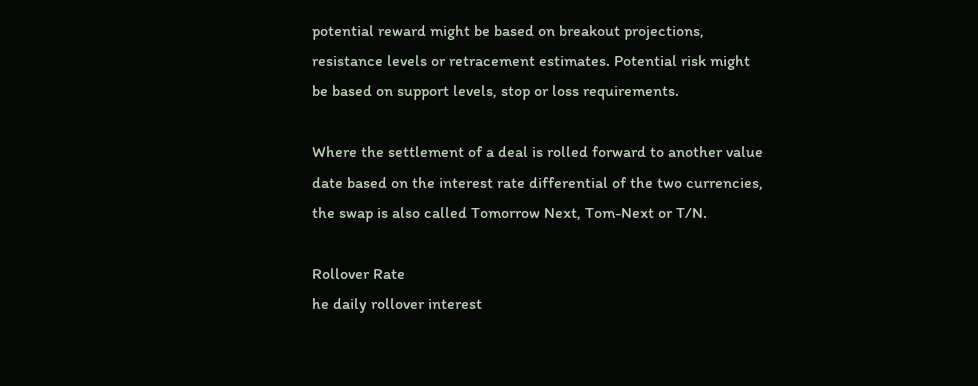potential reward might be based on breakout projections, resistance levels or retracement estimates. Potential risk might be based on support levels, stop or loss requirements.

Where the settlement of a deal is rolled forward to another value date based on the interest rate differential of the two currencies, the swap is also called Tomorrow Next, Tom-Next or T/N.

Rollover Rate
he daily rollover interest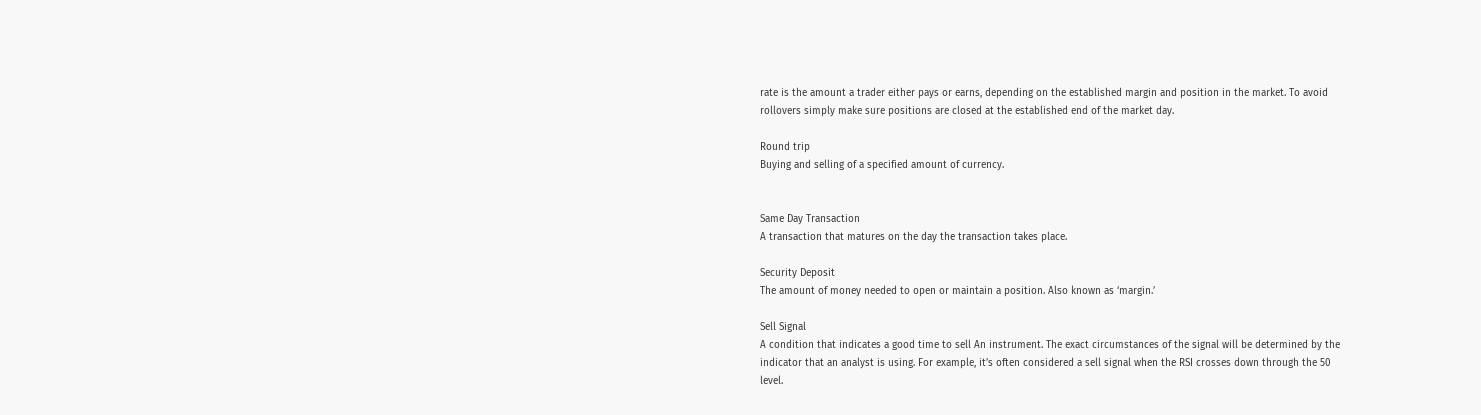rate is the amount a trader either pays or earns, depending on the established margin and position in the market. To avoid rollovers simply make sure positions are closed at the established end of the market day.

Round trip
Buying and selling of a specified amount of currency.


Same Day Transaction
A transaction that matures on the day the transaction takes place.

Security Deposit
The amount of money needed to open or maintain a position. Also known as ‘margin.’

Sell Signal
A condition that indicates a good time to sell An instrument. The exact circumstances of the signal will be determined by the indicator that an analyst is using. For example, it’s often considered a sell signal when the RSI crosses down through the 50 level.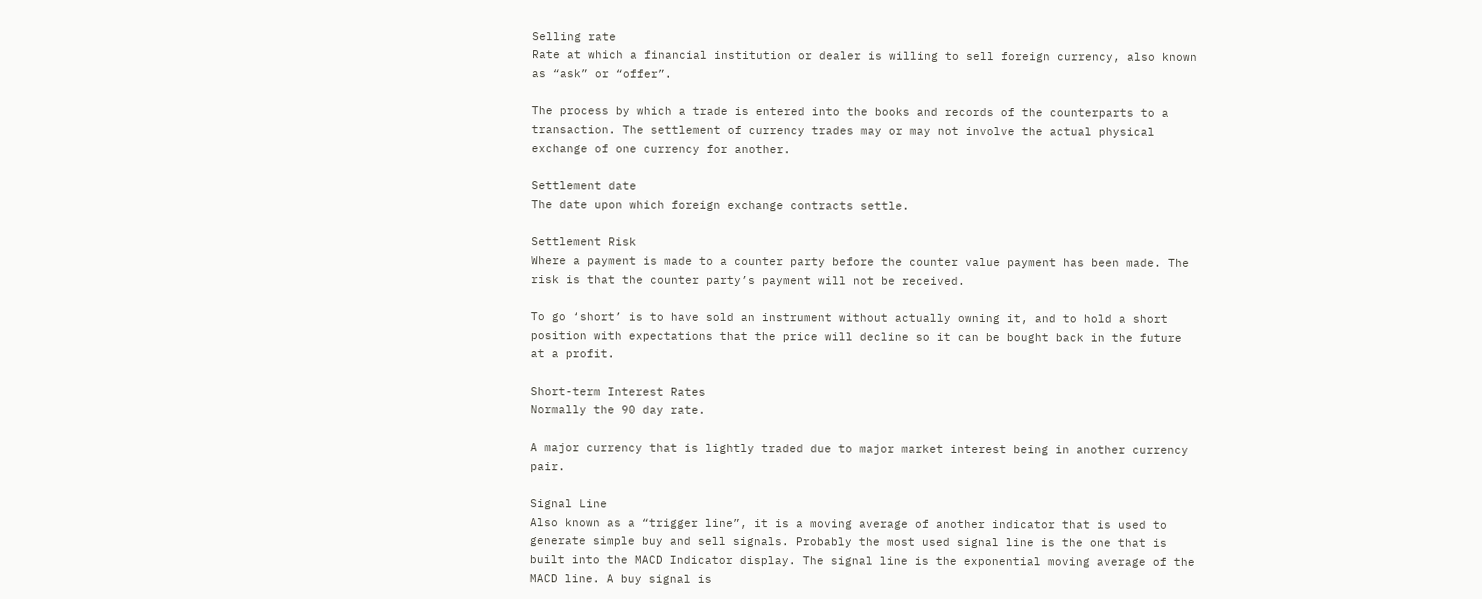Selling rate
Rate at which a financial institution or dealer is willing to sell foreign currency, also known as “ask” or “offer”.

The process by which a trade is entered into the books and records of the counterparts to a transaction. The settlement of currency trades may or may not involve the actual physical exchange of one currency for another.

Settlement date
The date upon which foreign exchange contracts settle.

Settlement Risk
Where a payment is made to a counter party before the counter value payment has been made. The risk is that the counter party’s payment will not be received.

To go ‘short’ is to have sold an instrument without actually owning it, and to hold a short position with expectations that the price will decline so it can be bought back in the future at a profit.

Short-term Interest Rates
Normally the 90 day rate.

A major currency that is lightly traded due to major market interest being in another currency pair.

Signal Line
Also known as a “trigger line”, it is a moving average of another indicator that is used to generate simple buy and sell signals. Probably the most used signal line is the one that is built into the MACD Indicator display. The signal line is the exponential moving average of the MACD line. A buy signal is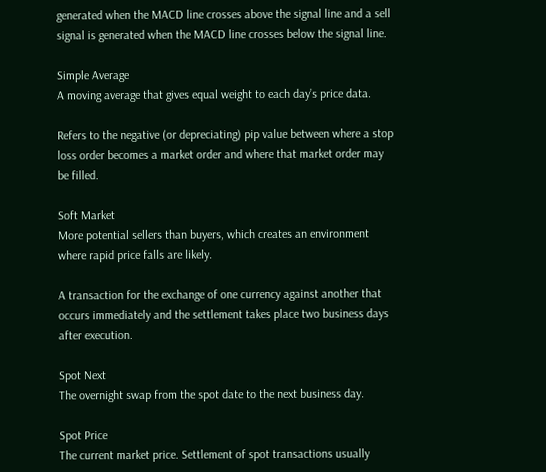generated when the MACD line crosses above the signal line and a sell signal is generated when the MACD line crosses below the signal line.

Simple Average
A moving average that gives equal weight to each day’s price data.

Refers to the negative (or depreciating) pip value between where a stop loss order becomes a market order and where that market order may be filled.

Soft Market
More potential sellers than buyers, which creates an environment where rapid price falls are likely.

A transaction for the exchange of one currency against another that occurs immediately and the settlement takes place two business days after execution.

Spot Next
The overnight swap from the spot date to the next business day.

Spot Price
The current market price. Settlement of spot transactions usually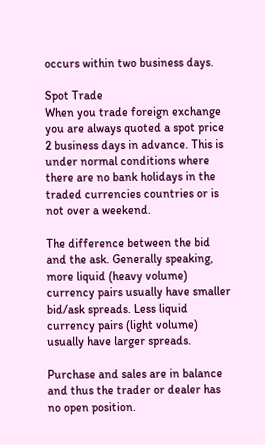occurs within two business days.

Spot Trade
When you trade foreign exchange you are always quoted a spot price 2 business days in advance. This is under normal conditions where there are no bank holidays in the traded currencies countries or is not over a weekend.

The difference between the bid and the ask. Generally speaking, more liquid (heavy volume) currency pairs usually have smaller bid/ask spreads. Less liquid currency pairs (light volume) usually have larger spreads.

Purchase and sales are in balance and thus the trader or dealer has no open position.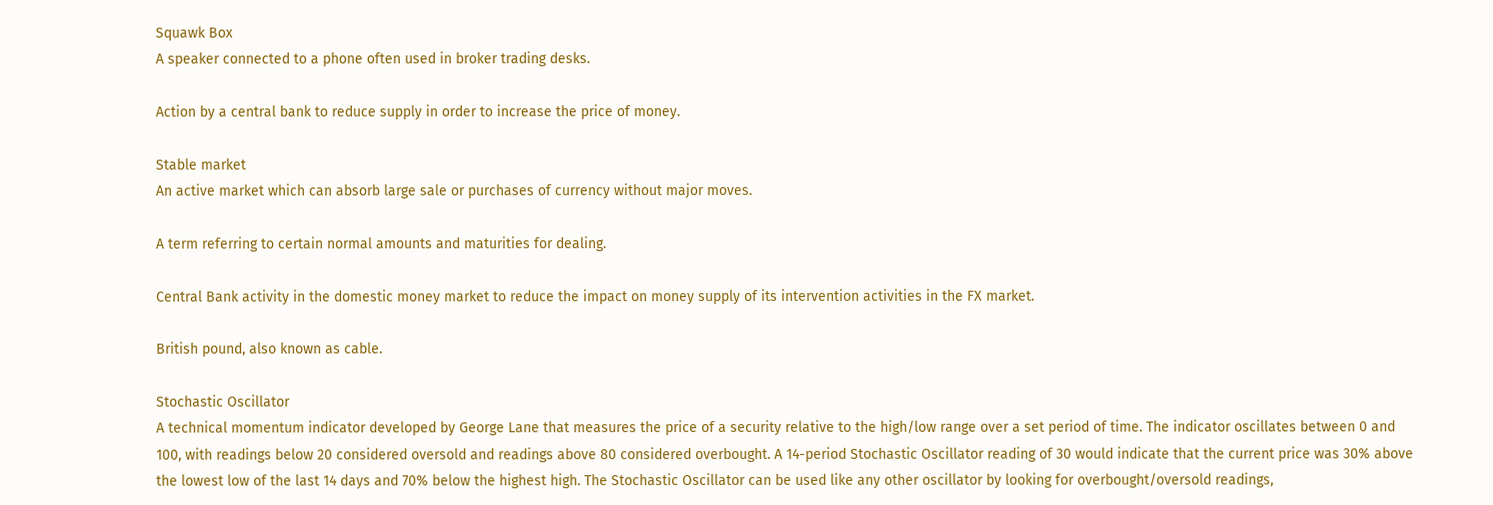Squawk Box
A speaker connected to a phone often used in broker trading desks.

Action by a central bank to reduce supply in order to increase the price of money.

Stable market
An active market which can absorb large sale or purchases of currency without major moves.

A term referring to certain normal amounts and maturities for dealing.

Central Bank activity in the domestic money market to reduce the impact on money supply of its intervention activities in the FX market.

British pound, also known as cable.

Stochastic Oscillator
A technical momentum indicator developed by George Lane that measures the price of a security relative to the high/low range over a set period of time. The indicator oscillates between 0 and 100, with readings below 20 considered oversold and readings above 80 considered overbought. A 14-period Stochastic Oscillator reading of 30 would indicate that the current price was 30% above the lowest low of the last 14 days and 70% below the highest high. The Stochastic Oscillator can be used like any other oscillator by looking for overbought/oversold readings,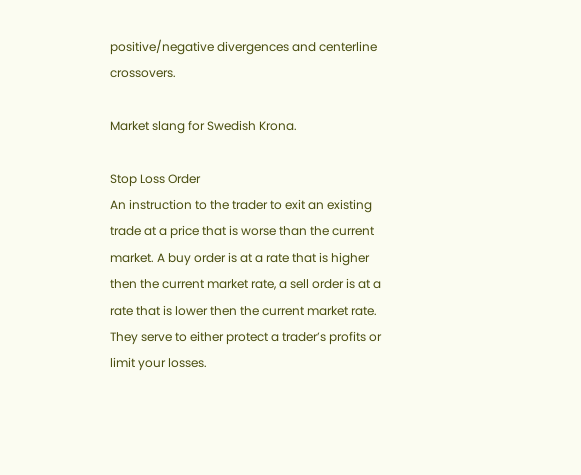positive/negative divergences and centerline crossovers.

Market slang for Swedish Krona.

Stop Loss Order
An instruction to the trader to exit an existing trade at a price that is worse than the current market. A buy order is at a rate that is higher then the current market rate, a sell order is at a rate that is lower then the current market rate. They serve to either protect a trader’s profits or limit your losses.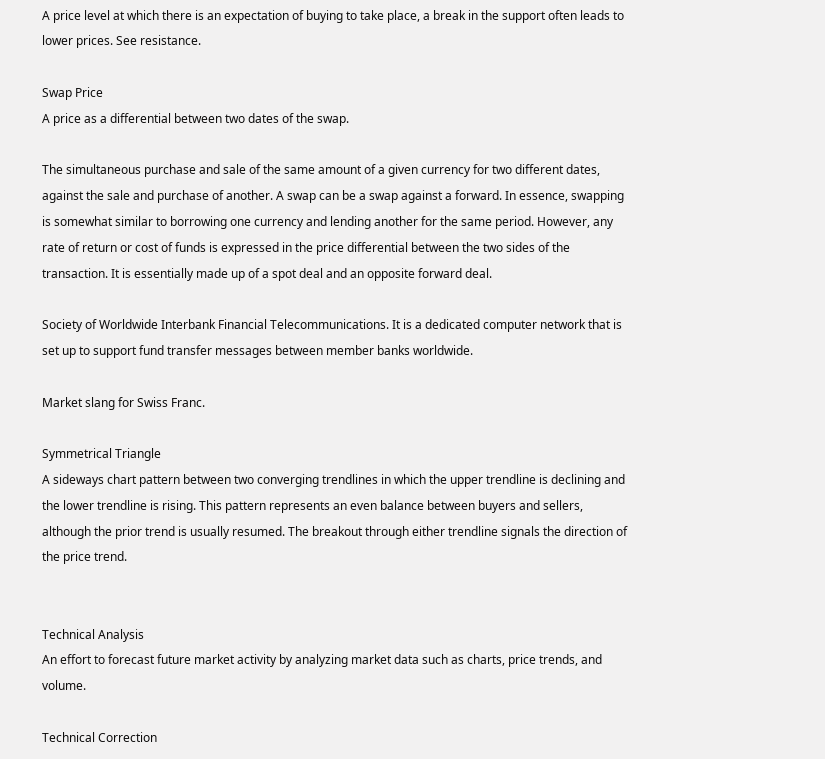A price level at which there is an expectation of buying to take place, a break in the support often leads to lower prices. See resistance.

Swap Price
A price as a differential between two dates of the swap.

The simultaneous purchase and sale of the same amount of a given currency for two different dates, against the sale and purchase of another. A swap can be a swap against a forward. In essence, swapping is somewhat similar to borrowing one currency and lending another for the same period. However, any rate of return or cost of funds is expressed in the price differential between the two sides of the transaction. It is essentially made up of a spot deal and an opposite forward deal.

Society of Worldwide Interbank Financial Telecommunications. It is a dedicated computer network that is set up to support fund transfer messages between member banks worldwide.

Market slang for Swiss Franc.

Symmetrical Triangle
A sideways chart pattern between two converging trendlines in which the upper trendline is declining and the lower trendline is rising. This pattern represents an even balance between buyers and sellers, although the prior trend is usually resumed. The breakout through either trendline signals the direction of the price trend.


Technical Analysis
An effort to forecast future market activity by analyzing market data such as charts, price trends, and volume.

Technical Correction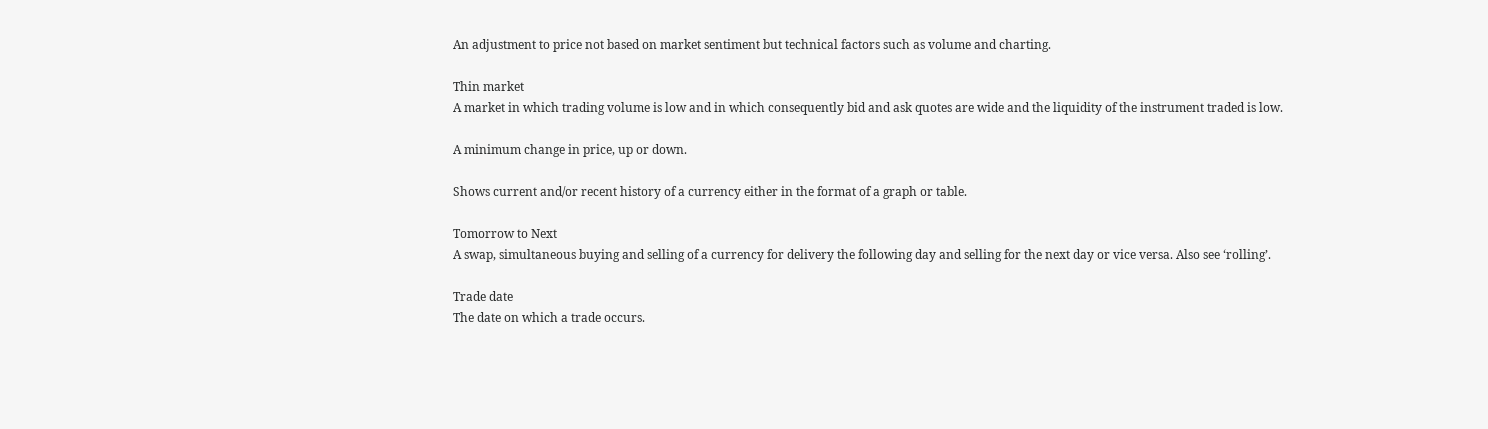An adjustment to price not based on market sentiment but technical factors such as volume and charting.

Thin market
A market in which trading volume is low and in which consequently bid and ask quotes are wide and the liquidity of the instrument traded is low.

A minimum change in price, up or down.

Shows current and/or recent history of a currency either in the format of a graph or table.

Tomorrow to Next
A swap, simultaneous buying and selling of a currency for delivery the following day and selling for the next day or vice versa. Also see ‘rolling’.

Trade date
The date on which a trade occurs.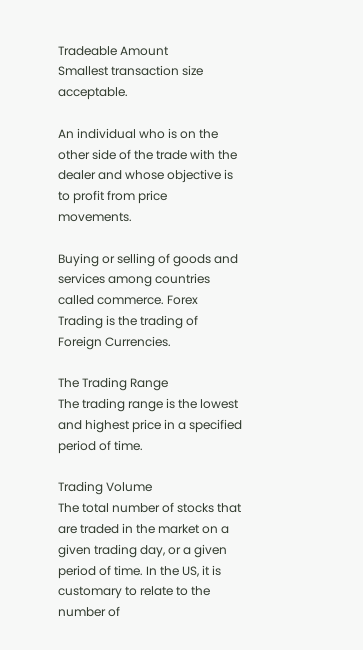Tradeable Amount
Smallest transaction size acceptable.

An individual who is on the other side of the trade with the dealer and whose objective is to profit from price movements.

Buying or selling of goods and services among countries called commerce. Forex Trading is the trading of Foreign Currencies.

The Trading Range
The trading range is the lowest and highest price in a specified period of time.

Trading Volume
The total number of stocks that are traded in the market on a given trading day, or a given period of time. In the US, it is customary to relate to the number of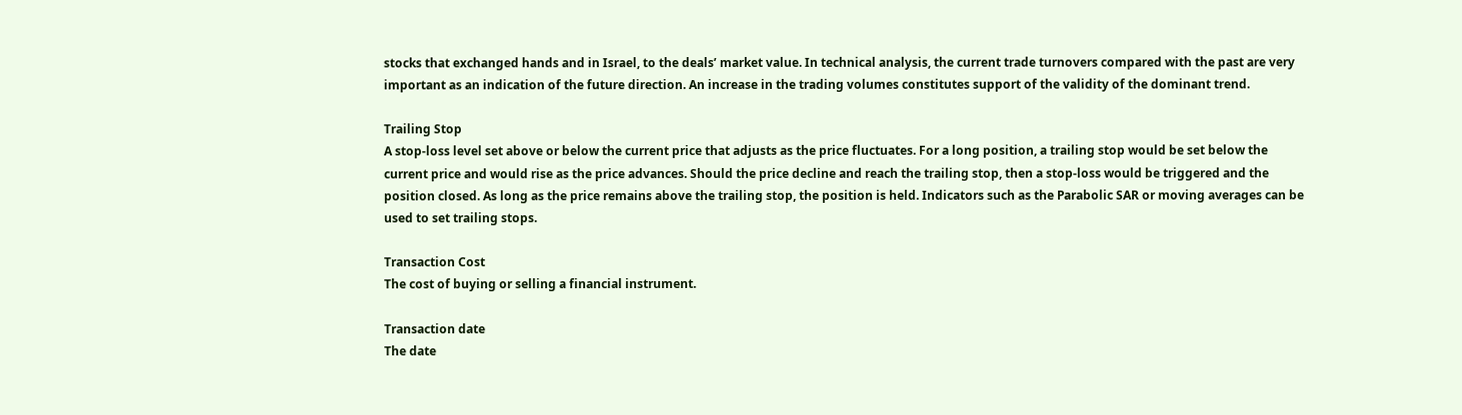stocks that exchanged hands and in Israel, to the deals’ market value. In technical analysis, the current trade turnovers compared with the past are very important as an indication of the future direction. An increase in the trading volumes constitutes support of the validity of the dominant trend.

Trailing Stop
A stop-loss level set above or below the current price that adjusts as the price fluctuates. For a long position, a trailing stop would be set below the current price and would rise as the price advances. Should the price decline and reach the trailing stop, then a stop-loss would be triggered and the position closed. As long as the price remains above the trailing stop, the position is held. Indicators such as the Parabolic SAR or moving averages can be used to set trailing stops.

Transaction Cost
The cost of buying or selling a financial instrument.

Transaction date
The date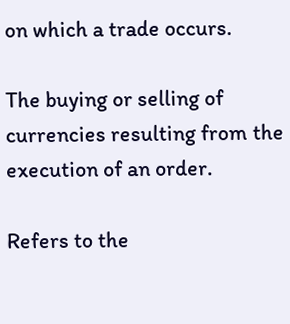on which a trade occurs.

The buying or selling of currencies resulting from the execution of an order.

Refers to the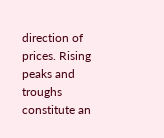direction of prices. Rising peaks and troughs constitute an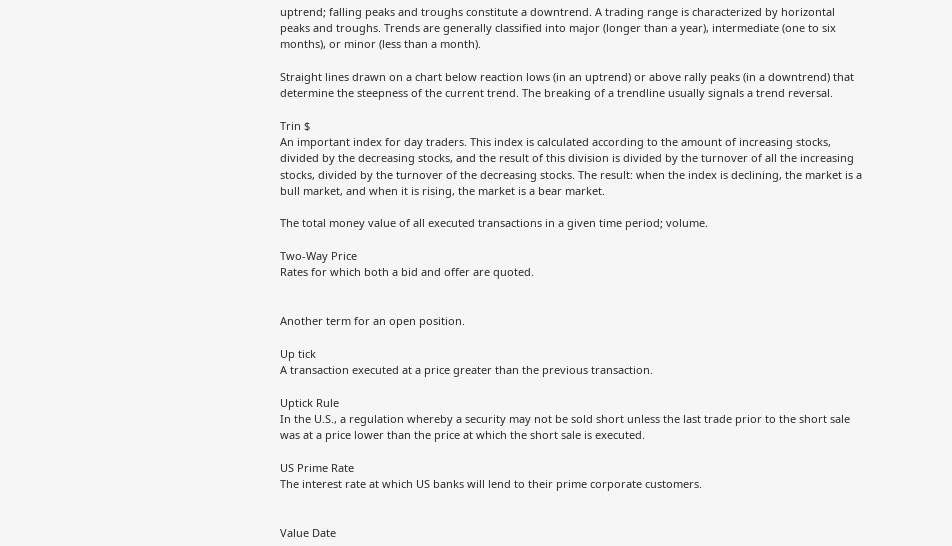uptrend; falling peaks and troughs constitute a downtrend. A trading range is characterized by horizontal peaks and troughs. Trends are generally classified into major (longer than a year), intermediate (one to six months), or minor (less than a month).

Straight lines drawn on a chart below reaction lows (in an uptrend) or above rally peaks (in a downtrend) that determine the steepness of the current trend. The breaking of a trendline usually signals a trend reversal.

Trin $
An important index for day traders. This index is calculated according to the amount of increasing stocks, divided by the decreasing stocks, and the result of this division is divided by the turnover of all the increasing stocks, divided by the turnover of the decreasing stocks. The result: when the index is declining, the market is a bull market, and when it is rising, the market is a bear market.

The total money value of all executed transactions in a given time period; volume.

Two-Way Price
Rates for which both a bid and offer are quoted.


Another term for an open position.

Up tick
A transaction executed at a price greater than the previous transaction.

Uptick Rule
In the U.S., a regulation whereby a security may not be sold short unless the last trade prior to the short sale was at a price lower than the price at which the short sale is executed.

US Prime Rate
The interest rate at which US banks will lend to their prime corporate customers.


Value Date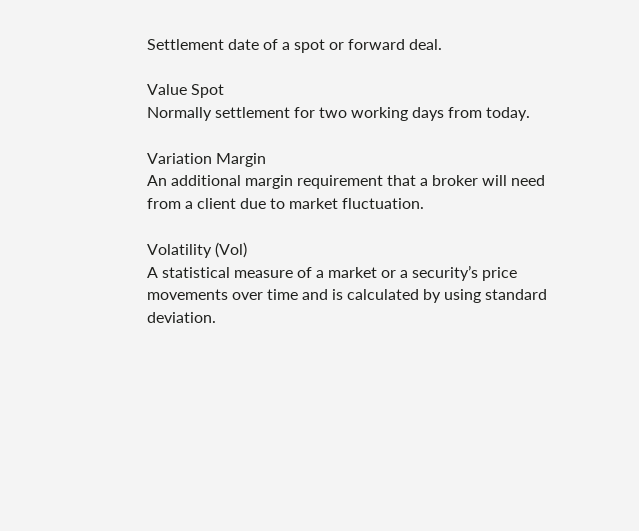Settlement date of a spot or forward deal.

Value Spot
Normally settlement for two working days from today.

Variation Margin
An additional margin requirement that a broker will need from a client due to market fluctuation.

Volatility (Vol)
A statistical measure of a market or a security’s price movements over time and is calculated by using standard deviation.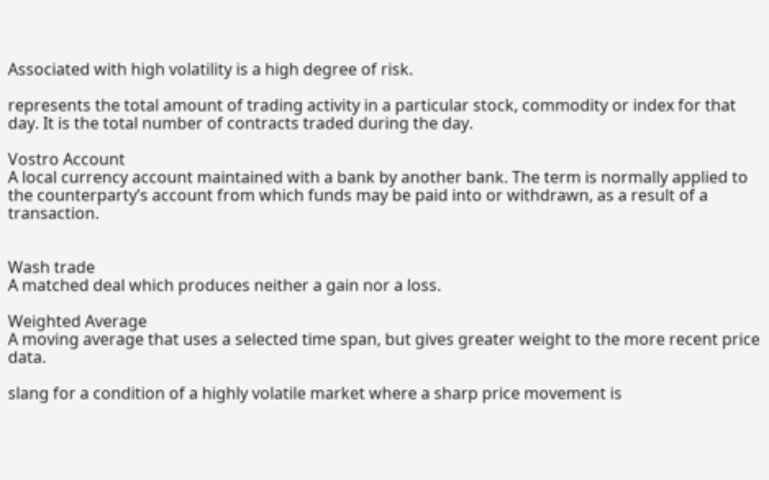Associated with high volatility is a high degree of risk.

represents the total amount of trading activity in a particular stock, commodity or index for that day. It is the total number of contracts traded during the day.

Vostro Account
A local currency account maintained with a bank by another bank. The term is normally applied to the counterparty’s account from which funds may be paid into or withdrawn, as a result of a transaction.


Wash trade
A matched deal which produces neither a gain nor a loss.

Weighted Average
A moving average that uses a selected time span, but gives greater weight to the more recent price data.

slang for a condition of a highly volatile market where a sharp price movement is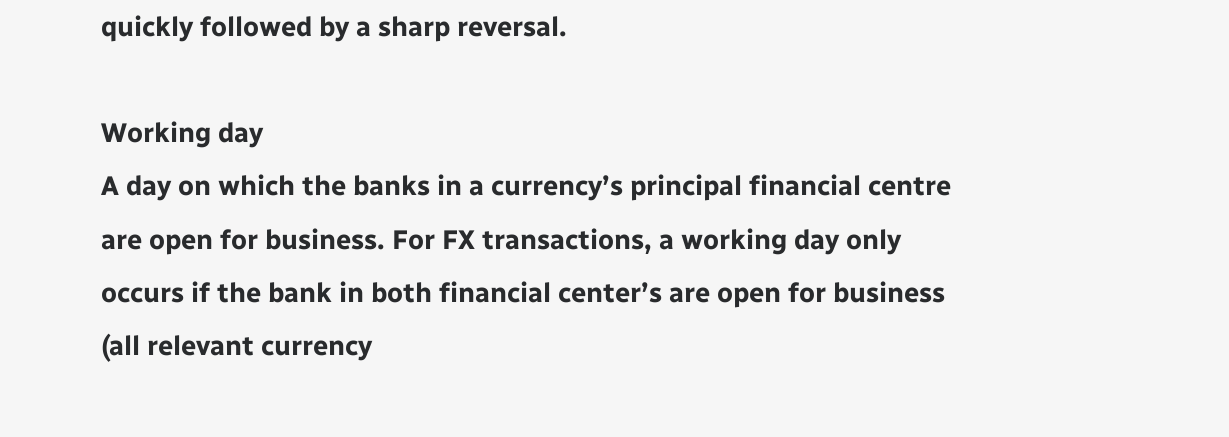quickly followed by a sharp reversal.

Working day
A day on which the banks in a currency’s principal financial centre are open for business. For FX transactions, a working day only occurs if the bank in both financial center’s are open for business (all relevant currency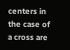centers in the case of a cross are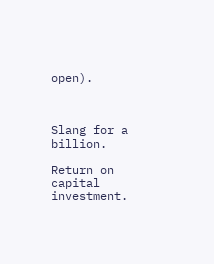open).



Slang for a billion.

Return on capital investment.